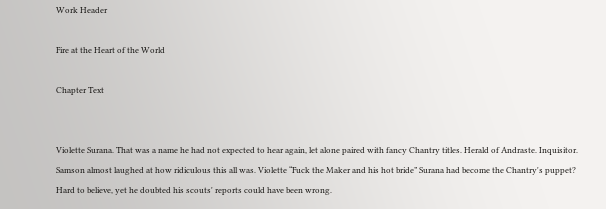Work Header

Fire at the Heart of the World

Chapter Text


Violette Surana. That was a name he had not expected to hear again, let alone paired with fancy Chantry titles. Herald of Andraste. Inquisitor. Samson almost laughed at how ridiculous this all was. Violette “Fuck the Maker and his hot bride” Surana had become the Chantry's puppet? Hard to believe, yet he doubted his scouts' reports could have been wrong.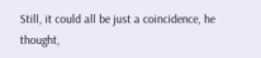Still, it could all be just a coincidence, he thought,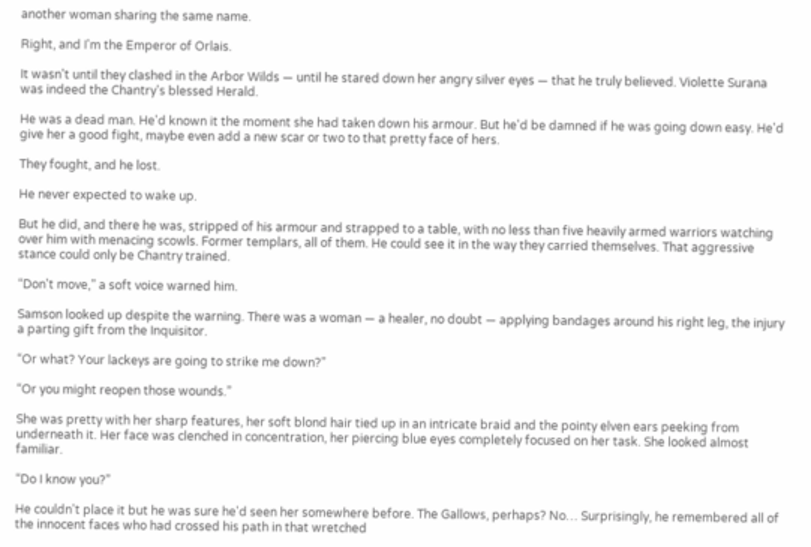another woman sharing the same name.

Right, and I'm the Emperor of Orlais.

It wasn't until they clashed in the Arbor Wilds — until he stared down her angry silver eyes — that he truly believed. Violette Surana was indeed the Chantry's blessed Herald.

He was a dead man. He'd known it the moment she had taken down his armour. But he'd be damned if he was going down easy. He'd give her a good fight, maybe even add a new scar or two to that pretty face of hers.

They fought, and he lost.

He never expected to wake up.

But he did, and there he was, stripped of his armour and strapped to a table, with no less than five heavily armed warriors watching over him with menacing scowls. Former templars, all of them. He could see it in the way they carried themselves. That aggressive stance could only be Chantry trained.

“Don't move,” a soft voice warned him.

Samson looked up despite the warning. There was a woman — a healer, no doubt — applying bandages around his right leg, the injury a parting gift from the Inquisitor.

“Or what? Your lackeys are going to strike me down?”

“Or you might reopen those wounds.”

She was pretty with her sharp features, her soft blond hair tied up in an intricate braid and the pointy elven ears peeking from underneath it. Her face was clenched in concentration, her piercing blue eyes completely focused on her task. She looked almost familiar.

“Do I know you?”

He couldn't place it but he was sure he'd seen her somewhere before. The Gallows, perhaps? No… Surprisingly, he remembered all of the innocent faces who had crossed his path in that wretched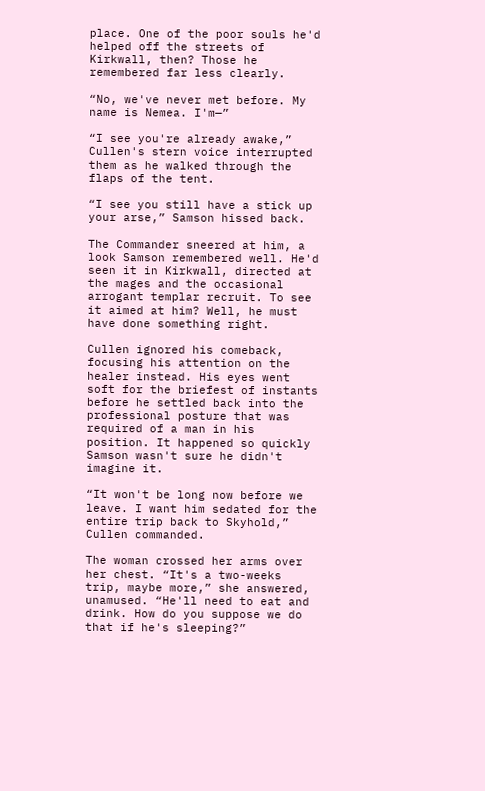place. One of the poor souls he'd helped off the streets of Kirkwall, then? Those he remembered far less clearly.

“No, we've never met before. My name is Nemea. I'm—”

“I see you're already awake,” Cullen's stern voice interrupted them as he walked through the flaps of the tent.

“I see you still have a stick up your arse,” Samson hissed back.

The Commander sneered at him, a look Samson remembered well. He'd seen it in Kirkwall, directed at the mages and the occasional arrogant templar recruit. To see it aimed at him? Well, he must have done something right.

Cullen ignored his comeback, focusing his attention on the healer instead. His eyes went soft for the briefest of instants before he settled back into the professional posture that was required of a man in his position. It happened so quickly Samson wasn't sure he didn't imagine it.

“It won't be long now before we leave. I want him sedated for the entire trip back to Skyhold,” Cullen commanded.

The woman crossed her arms over her chest. “It's a two-weeks trip, maybe more,” she answered, unamused. “He'll need to eat and drink. How do you suppose we do that if he's sleeping?”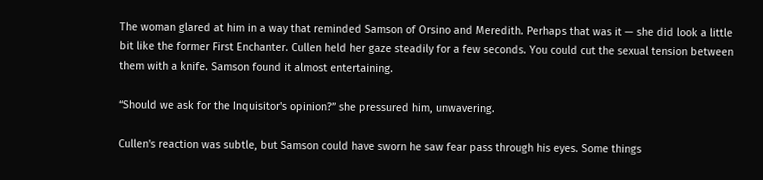The woman glared at him in a way that reminded Samson of Orsino and Meredith. Perhaps that was it — she did look a little bit like the former First Enchanter. Cullen held her gaze steadily for a few seconds. You could cut the sexual tension between them with a knife. Samson found it almost entertaining.

“Should we ask for the Inquisitor's opinion?” she pressured him, unwavering.

Cullen's reaction was subtle, but Samson could have sworn he saw fear pass through his eyes. Some things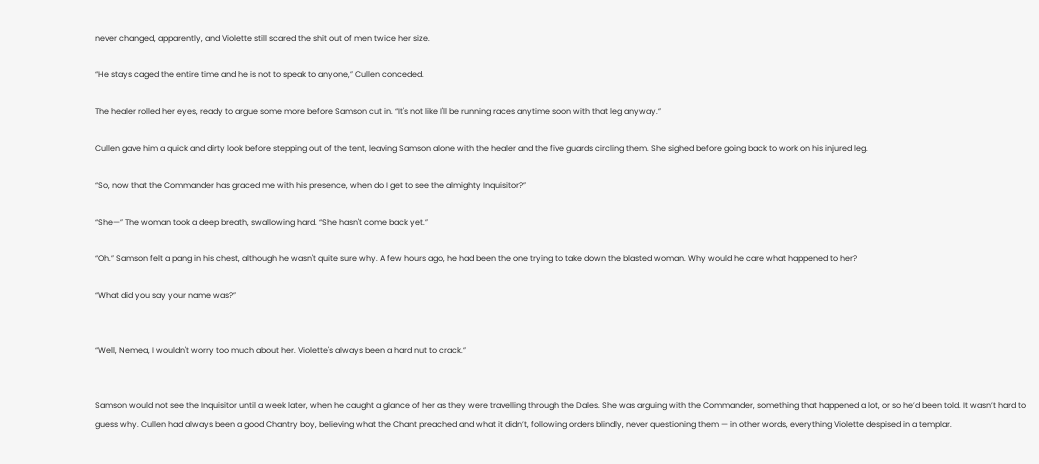never changed, apparently, and Violette still scared the shit out of men twice her size.

“He stays caged the entire time and he is not to speak to anyone,” Cullen conceded.

The healer rolled her eyes, ready to argue some more before Samson cut in. “It's not like I'll be running races anytime soon with that leg anyway.”

Cullen gave him a quick and dirty look before stepping out of the tent, leaving Samson alone with the healer and the five guards circling them. She sighed before going back to work on his injured leg.

“So, now that the Commander has graced me with his presence, when do I get to see the almighty Inquisitor?”

“She—” The woman took a deep breath, swallowing hard. “She hasn't come back yet.”

“Oh.” Samson felt a pang in his chest, although he wasn't quite sure why. A few hours ago, he had been the one trying to take down the blasted woman. Why would he care what happened to her?

“What did you say your name was?”


“Well, Nemea, I wouldn't worry too much about her. Violette's always been a hard nut to crack.”


Samson would not see the Inquisitor until a week later, when he caught a glance of her as they were travelling through the Dales. She was arguing with the Commander, something that happened a lot, or so he’d been told. It wasn’t hard to guess why. Cullen had always been a good Chantry boy, believing what the Chant preached and what it didn’t, following orders blindly, never questioning them — in other words, everything Violette despised in a templar.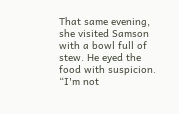That same evening, she visited Samson with a bowl full of stew. He eyed the food with suspicion. “I'm not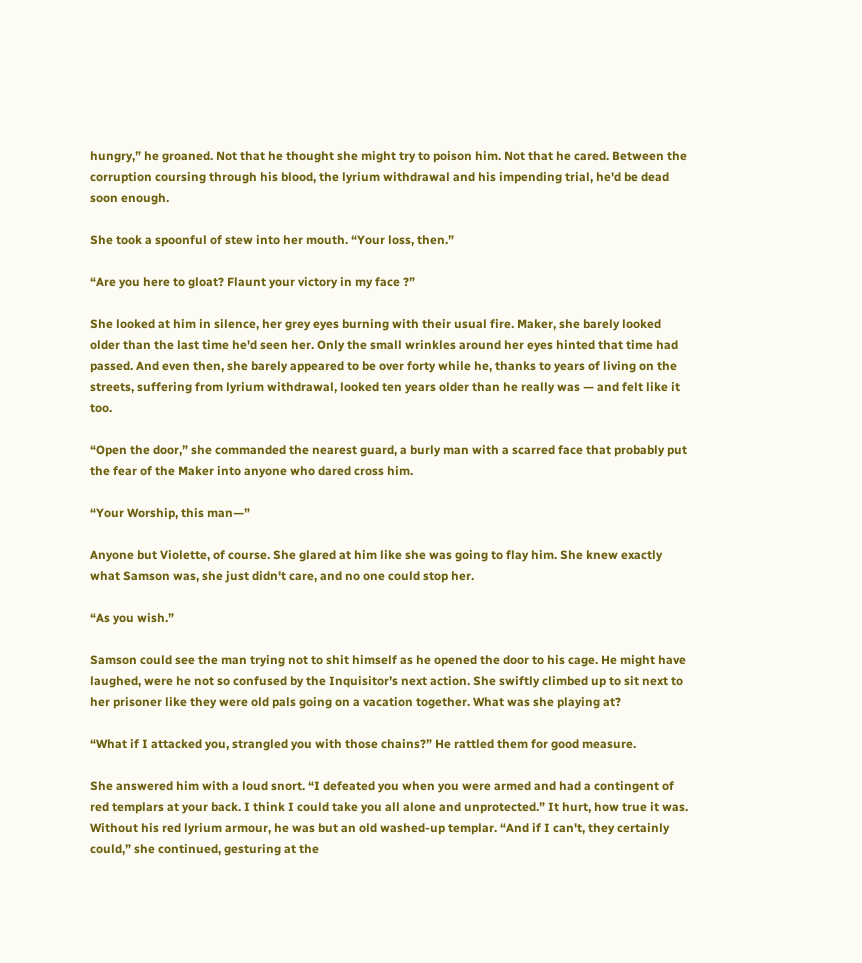hungry,” he groaned. Not that he thought she might try to poison him. Not that he cared. Between the corruption coursing through his blood, the lyrium withdrawal and his impending trial, he'd be dead soon enough.

She took a spoonful of stew into her mouth. “Your loss, then.”

“Are you here to gloat? Flaunt your victory in my face ?”

She looked at him in silence, her grey eyes burning with their usual fire. Maker, she barely looked older than the last time he'd seen her. Only the small wrinkles around her eyes hinted that time had passed. And even then, she barely appeared to be over forty while he, thanks to years of living on the streets, suffering from lyrium withdrawal, looked ten years older than he really was — and felt like it too.

“Open the door,” she commanded the nearest guard, a burly man with a scarred face that probably put the fear of the Maker into anyone who dared cross him.

“Your Worship, this man—”

Anyone but Violette, of course. She glared at him like she was going to flay him. She knew exactly what Samson was, she just didn't care, and no one could stop her.

“As you wish.”

Samson could see the man trying not to shit himself as he opened the door to his cage. He might have laughed, were he not so confused by the Inquisitor’s next action. She swiftly climbed up to sit next to her prisoner like they were old pals going on a vacation together. What was she playing at?

“What if I attacked you, strangled you with those chains?” He rattled them for good measure.

She answered him with a loud snort. “I defeated you when you were armed and had a contingent of red templars at your back. I think I could take you all alone and unprotected.” It hurt, how true it was. Without his red lyrium armour, he was but an old washed-up templar. “And if I can't, they certainly could,” she continued, gesturing at the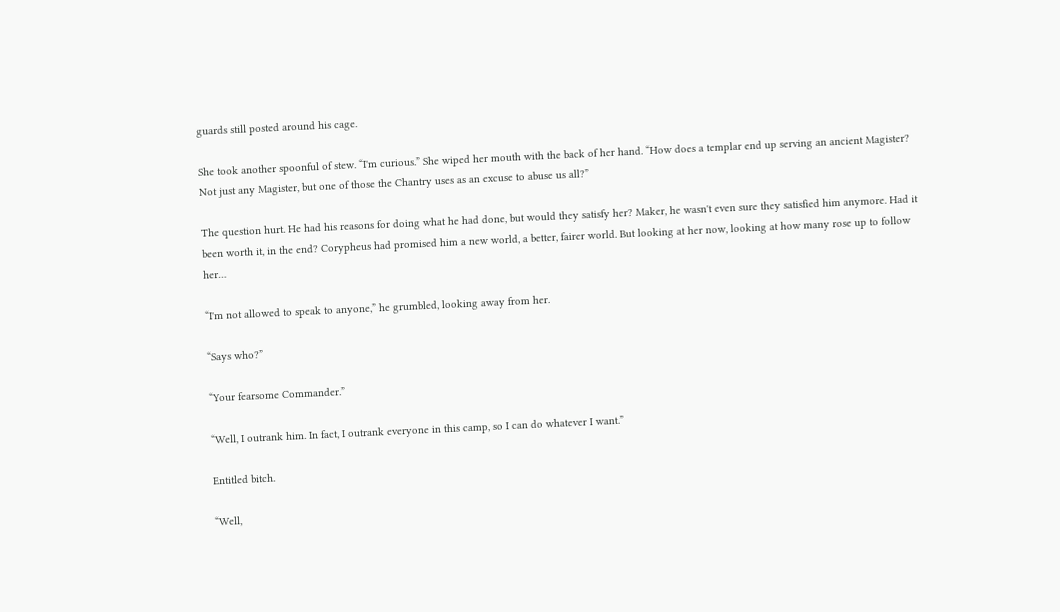guards still posted around his cage.

She took another spoonful of stew. “I'm curious.” She wiped her mouth with the back of her hand. “How does a templar end up serving an ancient Magister? Not just any Magister, but one of those the Chantry uses as an excuse to abuse us all?”

The question hurt. He had his reasons for doing what he had done, but would they satisfy her? Maker, he wasn't even sure they satisfied him anymore. Had it been worth it, in the end? Corypheus had promised him a new world, a better, fairer world. But looking at her now, looking at how many rose up to follow her…

“I'm not allowed to speak to anyone,” he grumbled, looking away from her.

“Says who?”

“Your fearsome Commander.”

“Well, I outrank him. In fact, I outrank everyone in this camp, so I can do whatever I want.”

Entitled bitch.

“Well,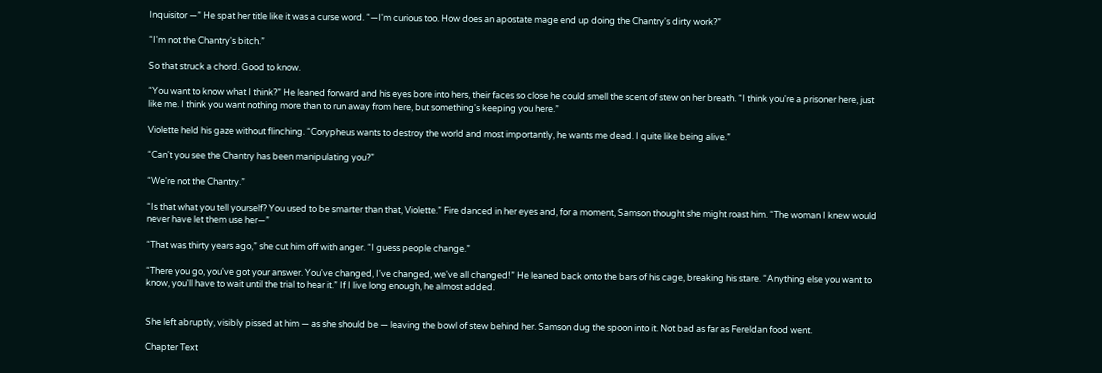Inquisitor —” He spat her title like it was a curse word. “—I'm curious too. How does an apostate mage end up doing the Chantry's dirty work?”

“I'm not the Chantry's bitch.”

So that struck a chord. Good to know.

“You want to know what I think?” He leaned forward and his eyes bore into hers, their faces so close he could smell the scent of stew on her breath. “I think you're a prisoner here, just like me. I think you want nothing more than to run away from here, but something's keeping you here.”

Violette held his gaze without flinching. “Corypheus wants to destroy the world and most importantly, he wants me dead. I quite like being alive.”

“Can't you see the Chantry has been manipulating you?”

“We're not the Chantry.”

“Is that what you tell yourself? You used to be smarter than that, Violette.” Fire danced in her eyes and, for a moment, Samson thought she might roast him. “The woman I knew would never have let them use her—”

“That was thirty years ago,” she cut him off with anger. “I guess people change.”

“There you go, you've got your answer. You've changed, I've changed, we've all changed!” He leaned back onto the bars of his cage, breaking his stare. “Anything else you want to know, you'll have to wait until the trial to hear it.” If I live long enough, he almost added.


She left abruptly, visibly pissed at him — as she should be — leaving the bowl of stew behind her. Samson dug the spoon into it. Not bad as far as Fereldan food went.

Chapter Text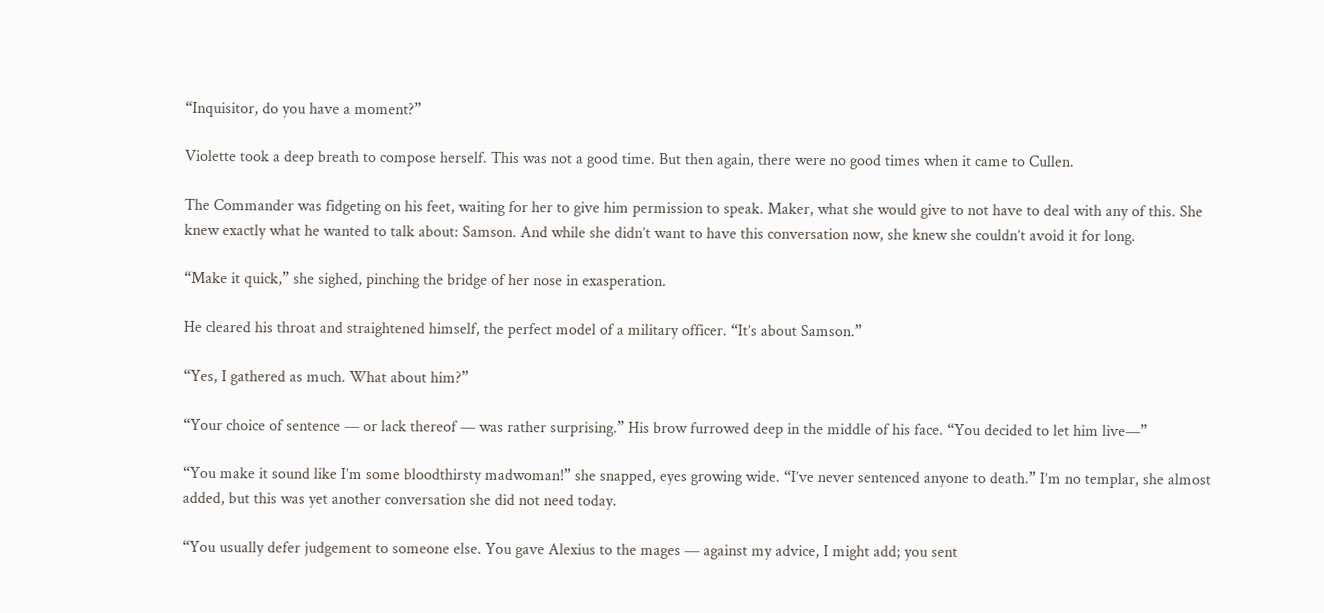“Inquisitor, do you have a moment?”

Violette took a deep breath to compose herself. This was not a good time. But then again, there were no good times when it came to Cullen.

The Commander was fidgeting on his feet, waiting for her to give him permission to speak. Maker, what she would give to not have to deal with any of this. She knew exactly what he wanted to talk about: Samson. And while she didn’t want to have this conversation now, she knew she couldn’t avoid it for long.

“Make it quick,” she sighed, pinching the bridge of her nose in exasperation.

He cleared his throat and straightened himself, the perfect model of a military officer. “It’s about Samson.”

“Yes, I gathered as much. What about him?”

“Your choice of sentence — or lack thereof — was rather surprising.” His brow furrowed deep in the middle of his face. “You decided to let him live—”

“You make it sound like I’m some bloodthirsty madwoman!” she snapped, eyes growing wide. “I’ve never sentenced anyone to death.” I’m no templar, she almost added, but this was yet another conversation she did not need today.

“You usually defer judgement to someone else. You gave Alexius to the mages — against my advice, I might add; you sent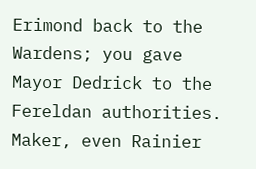Erimond back to the Wardens; you gave Mayor Dedrick to the Fereldan authorities. Maker, even Rainier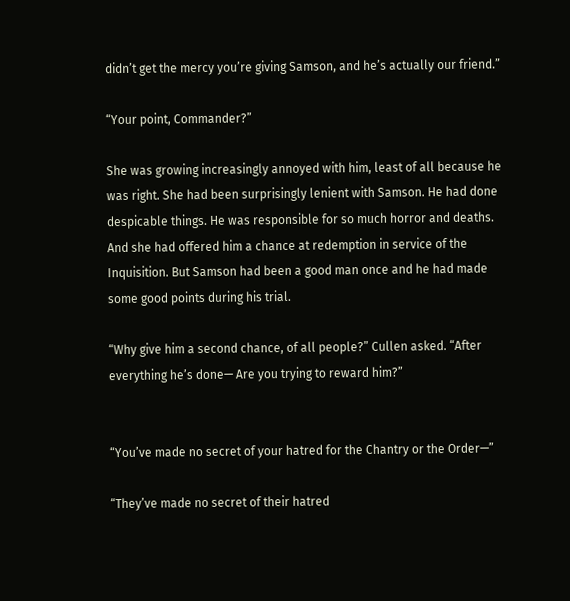didn’t get the mercy you’re giving Samson, and he’s actually our friend.”

“Your point, Commander?”

She was growing increasingly annoyed with him, least of all because he was right. She had been surprisingly lenient with Samson. He had done despicable things. He was responsible for so much horror and deaths. And she had offered him a chance at redemption in service of the Inquisition. But Samson had been a good man once and he had made some good points during his trial.

“Why give him a second chance, of all people?” Cullen asked. “After everything he’s done— Are you trying to reward him?”


“You’ve made no secret of your hatred for the Chantry or the Order—”

“They’ve made no secret of their hatred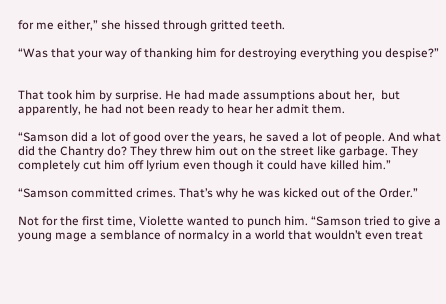for me either,” she hissed through gritted teeth.

“Was that your way of thanking him for destroying everything you despise?”


That took him by surprise. He had made assumptions about her,  but apparently, he had not been ready to hear her admit them.

“Samson did a lot of good over the years, he saved a lot of people. And what did the Chantry do? They threw him out on the street like garbage. They completely cut him off lyrium even though it could have killed him.”

“Samson committed crimes. That’s why he was kicked out of the Order.”

Not for the first time, Violette wanted to punch him. “Samson tried to give a young mage a semblance of normalcy in a world that wouldn’t even treat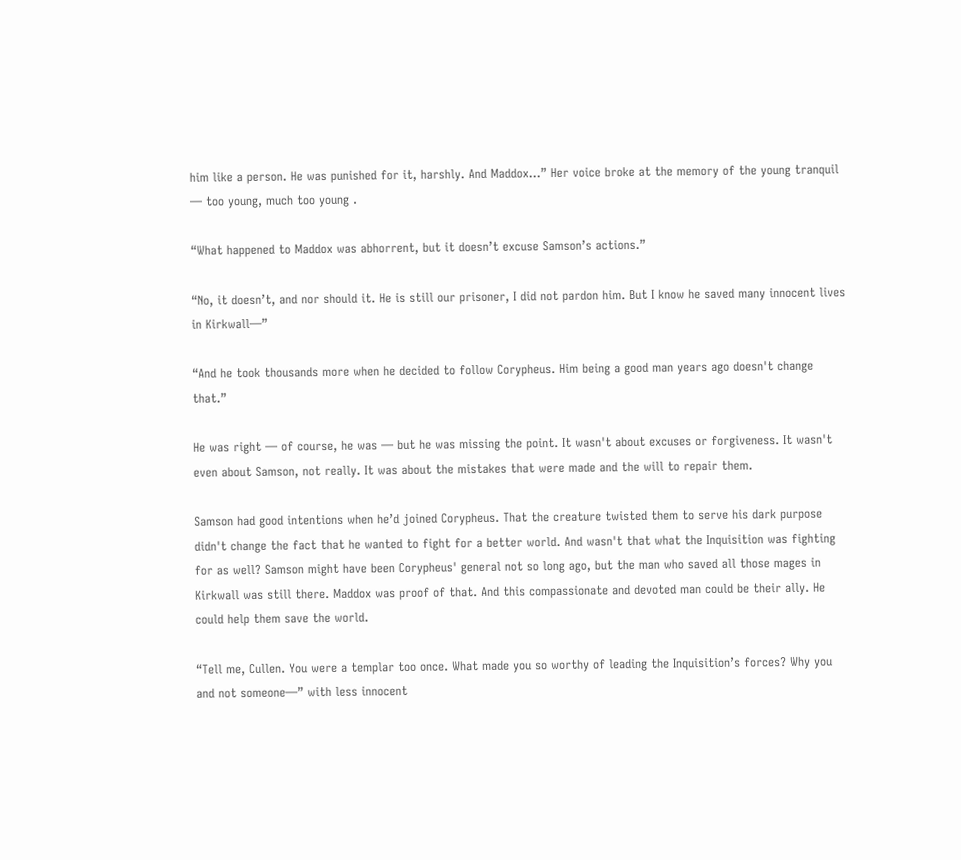him like a person. He was punished for it, harshly. And Maddox…” Her voice broke at the memory of the young tranquil — too young, much too young .

“What happened to Maddox was abhorrent, but it doesn’t excuse Samson’s actions.”

“No, it doesn’t, and nor should it. He is still our prisoner, I did not pardon him. But I know he saved many innocent lives in Kirkwall—”

“And he took thousands more when he decided to follow Corypheus. Him being a good man years ago doesn't change that.”

He was right — of course, he was — but he was missing the point. It wasn't about excuses or forgiveness. It wasn't even about Samson, not really. It was about the mistakes that were made and the will to repair them.

Samson had good intentions when he’d joined Corypheus. That the creature twisted them to serve his dark purpose didn't change the fact that he wanted to fight for a better world. And wasn't that what the Inquisition was fighting for as well? Samson might have been Corypheus' general not so long ago, but the man who saved all those mages in Kirkwall was still there. Maddox was proof of that. And this compassionate and devoted man could be their ally. He could help them save the world.

“Tell me, Cullen. You were a templar too once. What made you so worthy of leading the Inquisition’s forces? Why you and not someone—” with less innocent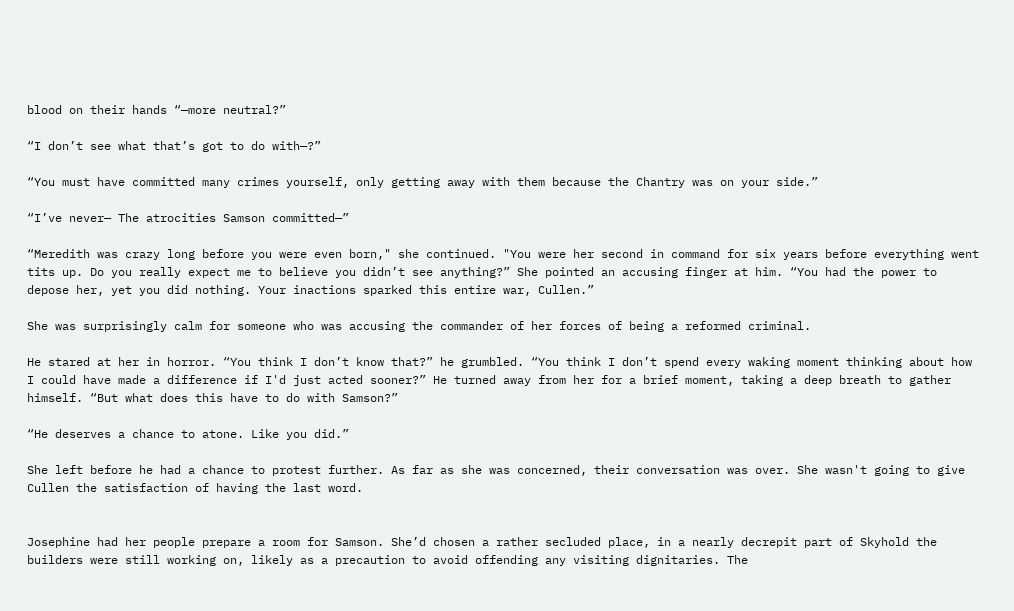blood on their hands “—more neutral?”

“I don’t see what that’s got to do with—?”

“You must have committed many crimes yourself, only getting away with them because the Chantry was on your side.”

“I’ve never— The atrocities Samson committed—”

“Meredith was crazy long before you were even born," she continued. "You were her second in command for six years before everything went tits up. Do you really expect me to believe you didn’t see anything?” She pointed an accusing finger at him. “You had the power to depose her, yet you did nothing. Your inactions sparked this entire war, Cullen.”

She was surprisingly calm for someone who was accusing the commander of her forces of being a reformed criminal.

He stared at her in horror. “You think I don’t know that?” he grumbled. “You think I don’t spend every waking moment thinking about how I could have made a difference if I'd just acted sooner?” He turned away from her for a brief moment, taking a deep breath to gather himself. “But what does this have to do with Samson?”

“He deserves a chance to atone. Like you did.”

She left before he had a chance to protest further. As far as she was concerned, their conversation was over. She wasn't going to give Cullen the satisfaction of having the last word.


Josephine had her people prepare a room for Samson. She’d chosen a rather secluded place, in a nearly decrepit part of Skyhold the builders were still working on, likely as a precaution to avoid offending any visiting dignitaries. The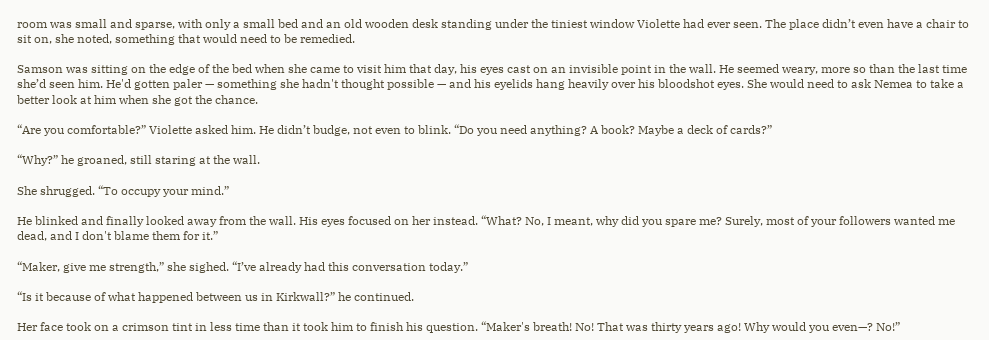room was small and sparse, with only a small bed and an old wooden desk standing under the tiniest window Violette had ever seen. The place didn’t even have a chair to sit on, she noted, something that would need to be remedied.

Samson was sitting on the edge of the bed when she came to visit him that day, his eyes cast on an invisible point in the wall. He seemed weary, more so than the last time she’d seen him. He'd gotten paler — something she hadn't thought possible — and his eyelids hang heavily over his bloodshot eyes. She would need to ask Nemea to take a better look at him when she got the chance.

“Are you comfortable?” Violette asked him. He didn’t budge, not even to blink. “Do you need anything? A book? Maybe a deck of cards?”

“Why?” he groaned, still staring at the wall.

She shrugged. “To occupy your mind.”

He blinked and finally looked away from the wall. His eyes focused on her instead. “What? No, I meant, why did you spare me? Surely, most of your followers wanted me dead, and I don't blame them for it.”

“Maker, give me strength,” she sighed. “I’ve already had this conversation today.”

“Is it because of what happened between us in Kirkwall?” he continued.

Her face took on a crimson tint in less time than it took him to finish his question. “Maker's breath! No! That was thirty years ago! Why would you even—? No!”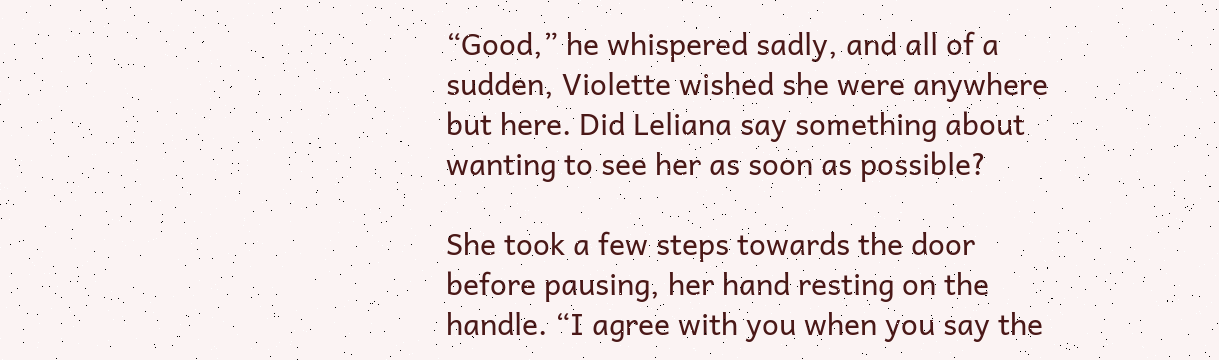“Good,” he whispered sadly, and all of a sudden, Violette wished she were anywhere but here. Did Leliana say something about wanting to see her as soon as possible?

She took a few steps towards the door before pausing, her hand resting on the handle. “I agree with you when you say the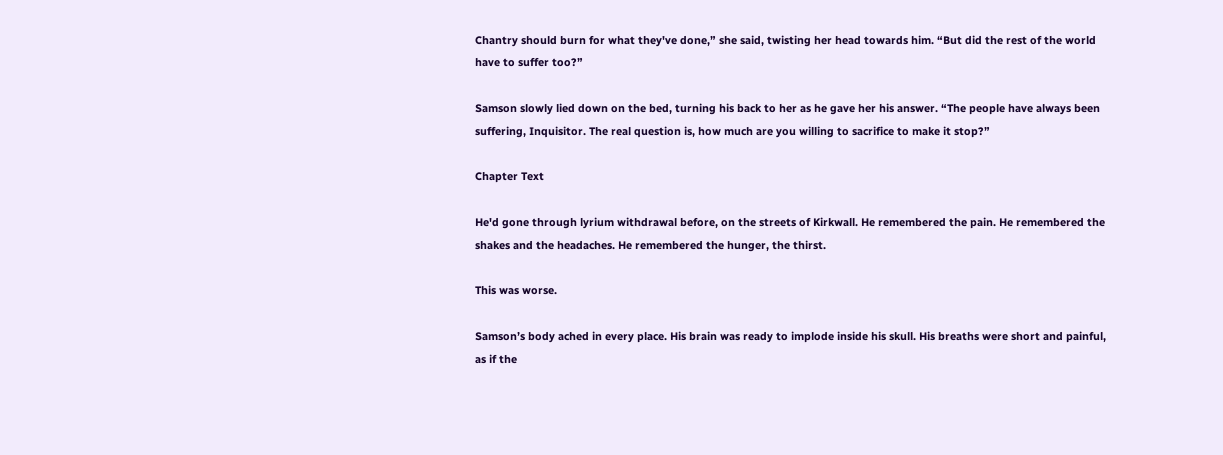Chantry should burn for what they've done,” she said, twisting her head towards him. “But did the rest of the world have to suffer too?”

Samson slowly lied down on the bed, turning his back to her as he gave her his answer. “The people have always been suffering, Inquisitor. The real question is, how much are you willing to sacrifice to make it stop?”

Chapter Text

He'd gone through lyrium withdrawal before, on the streets of Kirkwall. He remembered the pain. He remembered the shakes and the headaches. He remembered the hunger, the thirst.

This was worse.

Samson’s body ached in every place. His brain was ready to implode inside his skull. His breaths were short and painful, as if the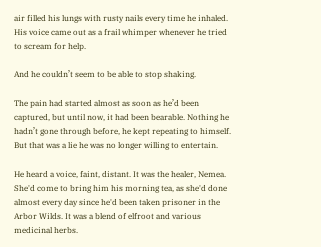air filled his lungs with rusty nails every time he inhaled. His voice came out as a frail whimper whenever he tried to scream for help.

And he couldn’t seem to be able to stop shaking.

The pain had started almost as soon as he’d been captured, but until now, it had been bearable. Nothing he hadn’t gone through before, he kept repeating to himself. But that was a lie he was no longer willing to entertain.

He heard a voice, faint, distant. It was the healer, Nemea. She'd come to bring him his morning tea, as she'd done almost every day since he'd been taken prisoner in the Arbor Wilds. It was a blend of elfroot and various medicinal herbs.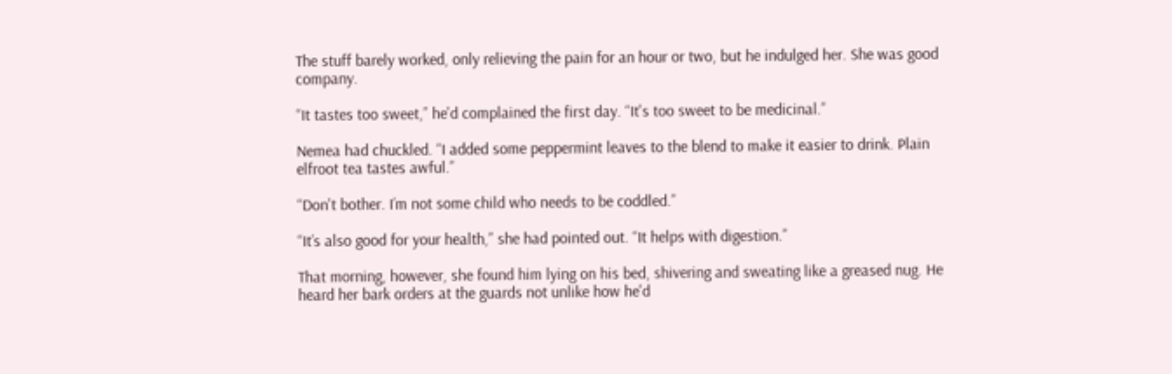The stuff barely worked, only relieving the pain for an hour or two, but he indulged her. She was good company.

“It tastes too sweet,” he'd complained the first day. “It's too sweet to be medicinal.”

Nemea had chuckled. “I added some peppermint leaves to the blend to make it easier to drink. Plain elfroot tea tastes awful.”

“Don't bother. I’m not some child who needs to be coddled.”

“It’s also good for your health,” she had pointed out. “It helps with digestion.”

That morning, however, she found him lying on his bed, shivering and sweating like a greased nug. He heard her bark orders at the guards not unlike how he'd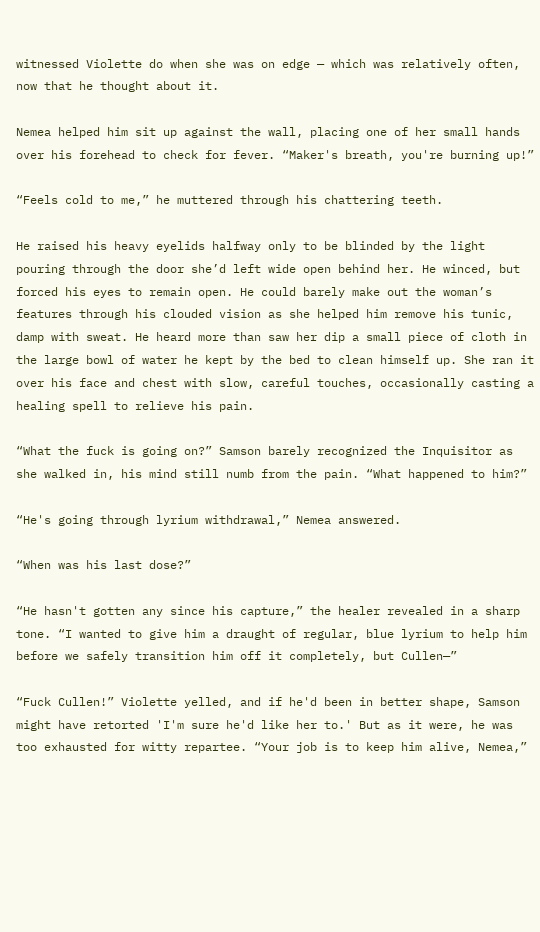witnessed Violette do when she was on edge — which was relatively often, now that he thought about it.

Nemea helped him sit up against the wall, placing one of her small hands over his forehead to check for fever. “Maker's breath, you're burning up!”

“Feels cold to me,” he muttered through his chattering teeth.

He raised his heavy eyelids halfway only to be blinded by the light pouring through the door she’d left wide open behind her. He winced, but forced his eyes to remain open. He could barely make out the woman’s features through his clouded vision as she helped him remove his tunic, damp with sweat. He heard more than saw her dip a small piece of cloth in the large bowl of water he kept by the bed to clean himself up. She ran it over his face and chest with slow, careful touches, occasionally casting a healing spell to relieve his pain.

“What the fuck is going on?” Samson barely recognized the Inquisitor as she walked in, his mind still numb from the pain. “What happened to him?”

“He's going through lyrium withdrawal,” Nemea answered.

“When was his last dose?”

“He hasn't gotten any since his capture,” the healer revealed in a sharp tone. “I wanted to give him a draught of regular, blue lyrium to help him before we safely transition him off it completely, but Cullen—”

“Fuck Cullen!” Violette yelled, and if he'd been in better shape, Samson might have retorted 'I'm sure he'd like her to.' But as it were, he was too exhausted for witty repartee. “Your job is to keep him alive, Nemea,”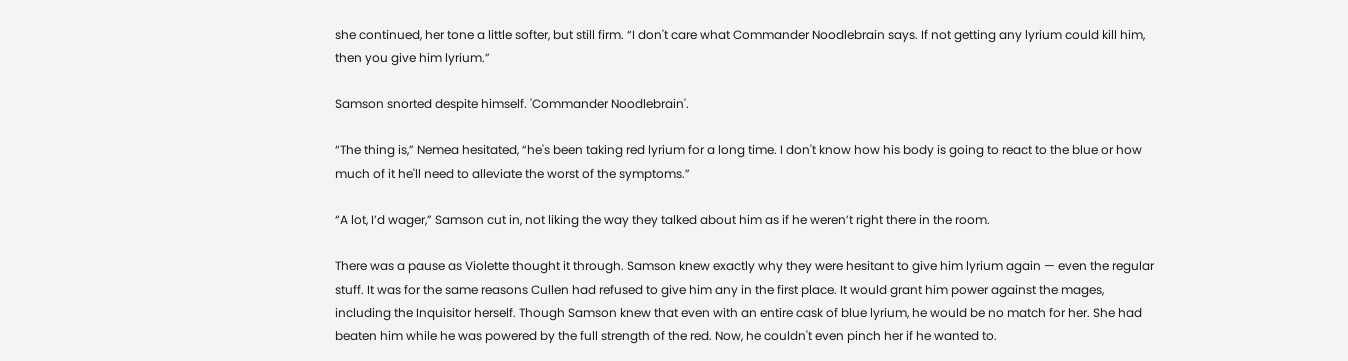she continued, her tone a little softer, but still firm. “I don't care what Commander Noodlebrain says. If not getting any lyrium could kill him, then you give him lyrium.”

Samson snorted despite himself. 'Commander Noodlebrain'.

“The thing is,” Nemea hesitated, “he's been taking red lyrium for a long time. I don't know how his body is going to react to the blue or how much of it he'll need to alleviate the worst of the symptoms.”

“A lot, I’d wager,” Samson cut in, not liking the way they talked about him as if he weren’t right there in the room.

There was a pause as Violette thought it through. Samson knew exactly why they were hesitant to give him lyrium again — even the regular stuff. It was for the same reasons Cullen had refused to give him any in the first place. It would grant him power against the mages, including the Inquisitor herself. Though Samson knew that even with an entire cask of blue lyrium, he would be no match for her. She had beaten him while he was powered by the full strength of the red. Now, he couldn't even pinch her if he wanted to.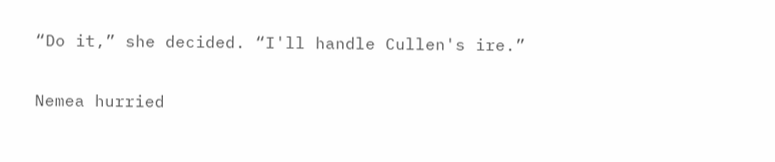“Do it,” she decided. “I'll handle Cullen's ire.”

Nemea hurried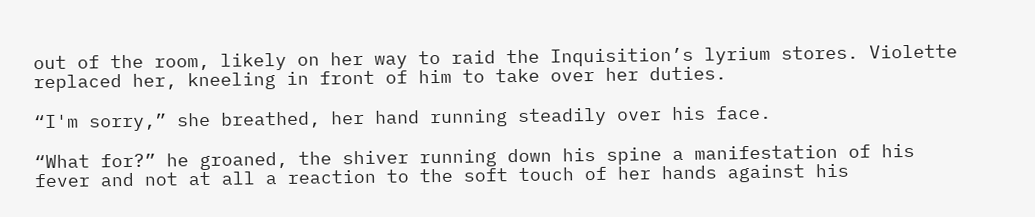out of the room, likely on her way to raid the Inquisition’s lyrium stores. Violette replaced her, kneeling in front of him to take over her duties.

“I'm sorry,” she breathed, her hand running steadily over his face.

“What for?” he groaned, the shiver running down his spine a manifestation of his fever and not at all a reaction to the soft touch of her hands against his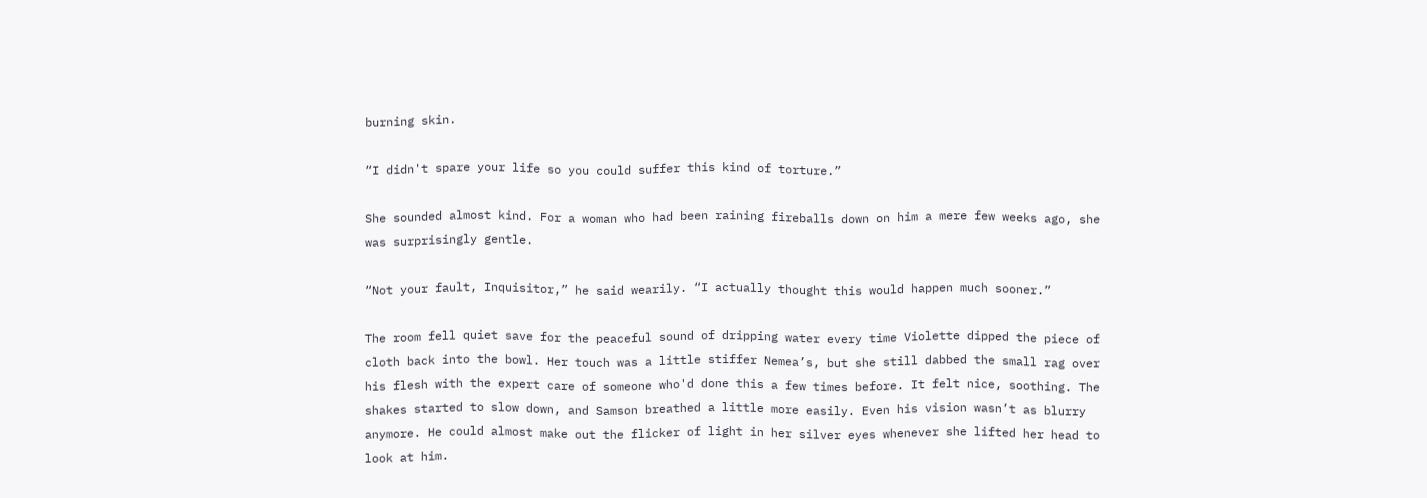burning skin.

“I didn't spare your life so you could suffer this kind of torture.”

She sounded almost kind. For a woman who had been raining fireballs down on him a mere few weeks ago, she was surprisingly gentle.

“Not your fault, Inquisitor,” he said wearily. “I actually thought this would happen much sooner.”

The room fell quiet save for the peaceful sound of dripping water every time Violette dipped the piece of cloth back into the bowl. Her touch was a little stiffer Nemea’s, but she still dabbed the small rag over his flesh with the expert care of someone who'd done this a few times before. It felt nice, soothing. The shakes started to slow down, and Samson breathed a little more easily. Even his vision wasn’t as blurry anymore. He could almost make out the flicker of light in her silver eyes whenever she lifted her head to look at him.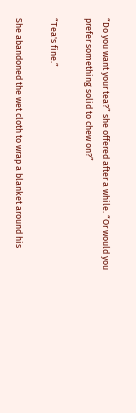“Do you want your tea?” she offered after a while. “Or would you prefer something solid to chew on?”

“Tea's fine.”

She abandoned the wet cloth to wrap a blanket around his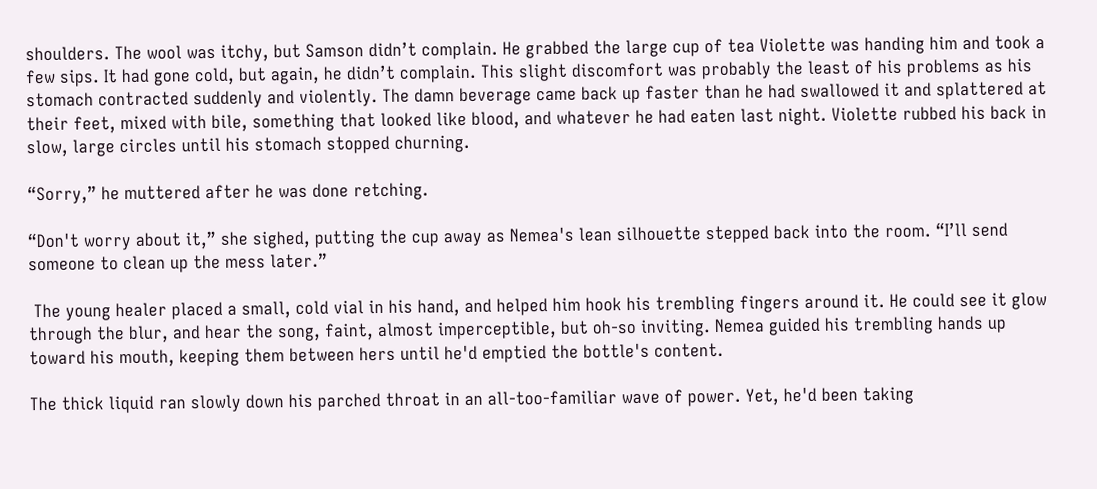shoulders. The wool was itchy, but Samson didn’t complain. He grabbed the large cup of tea Violette was handing him and took a few sips. It had gone cold, but again, he didn’t complain. This slight discomfort was probably the least of his problems as his stomach contracted suddenly and violently. The damn beverage came back up faster than he had swallowed it and splattered at their feet, mixed with bile, something that looked like blood, and whatever he had eaten last night. Violette rubbed his back in slow, large circles until his stomach stopped churning.

“Sorry,” he muttered after he was done retching.

“Don't worry about it,” she sighed, putting the cup away as Nemea's lean silhouette stepped back into the room. “I’ll send someone to clean up the mess later.”

 The young healer placed a small, cold vial in his hand, and helped him hook his trembling fingers around it. He could see it glow through the blur, and hear the song, faint, almost imperceptible, but oh-so inviting. Nemea guided his trembling hands up toward his mouth, keeping them between hers until he'd emptied the bottle's content.

The thick liquid ran slowly down his parched throat in an all-too-familiar wave of power. Yet, he'd been taking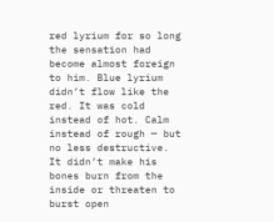red lyrium for so long the sensation had become almost foreign to him. Blue lyrium didn’t flow like the red. It was cold instead of hot. Calm instead of rough — but no less destructive. It didn’t make his bones burn from the inside or threaten to burst open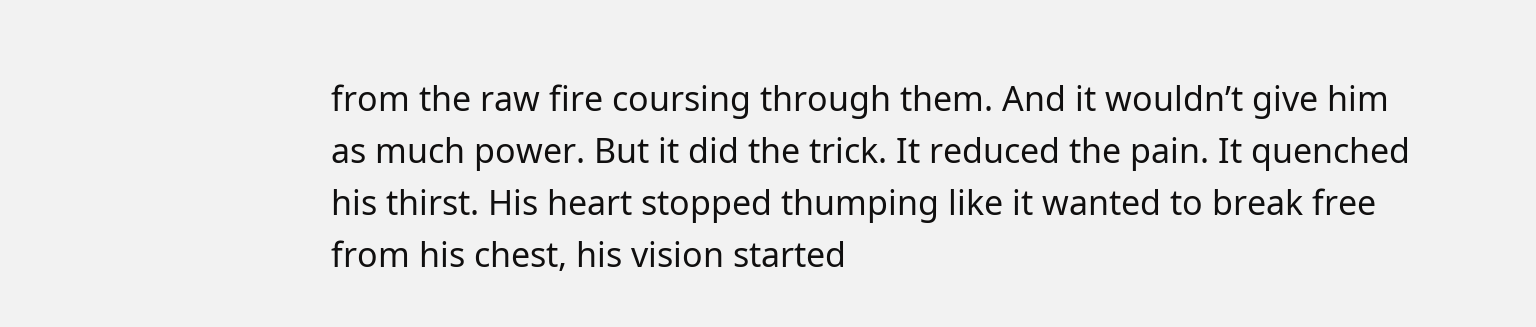from the raw fire coursing through them. And it wouldn’t give him as much power. But it did the trick. It reduced the pain. It quenched his thirst. His heart stopped thumping like it wanted to break free from his chest, his vision started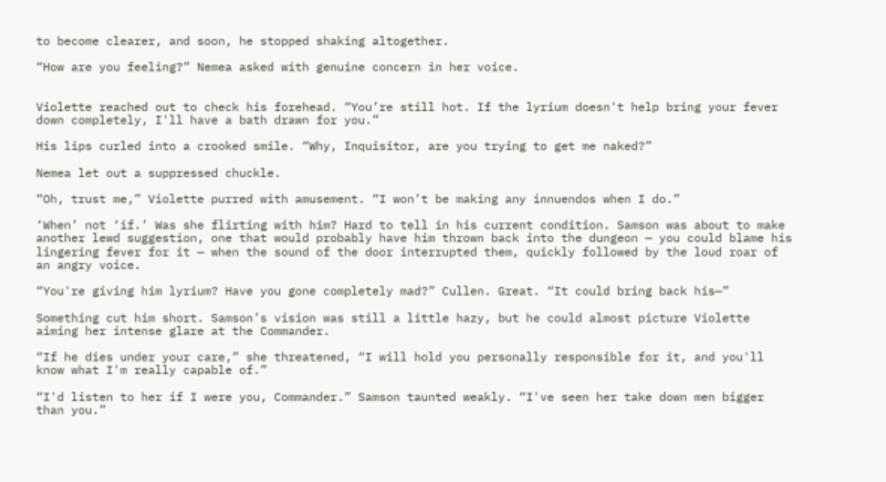to become clearer, and soon, he stopped shaking altogether.

“How are you feeling?” Nemea asked with genuine concern in her voice.


Violette reached out to check his forehead. “You’re still hot. If the lyrium doesn't help bring your fever down completely, I'll have a bath drawn for you.”

His lips curled into a crooked smile. “Why, Inquisitor, are you trying to get me naked?”

Nemea let out a suppressed chuckle.

“Oh, trust me,” Violette purred with amusement. “I won’t be making any innuendos when I do.”

‘When’ not ‘if.’ Was she flirting with him? Hard to tell in his current condition. Samson was about to make another lewd suggestion, one that would probably have him thrown back into the dungeon — you could blame his lingering fever for it — when the sound of the door interrupted them, quickly followed by the loud roar of an angry voice.

“You're giving him lyrium? Have you gone completely mad?” Cullen. Great. “It could bring back his—”

Something cut him short. Samson’s vision was still a little hazy, but he could almost picture Violette aiming her intense glare at the Commander.

“If he dies under your care,” she threatened, “I will hold you personally responsible for it, and you'll know what I'm really capable of.”

“I'd listen to her if I were you, Commander.” Samson taunted weakly. “I've seen her take down men bigger than you.”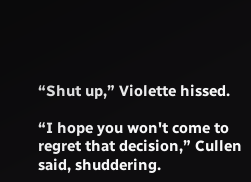“Shut up,” Violette hissed.

“I hope you won't come to regret that decision,” Cullen said, shuddering.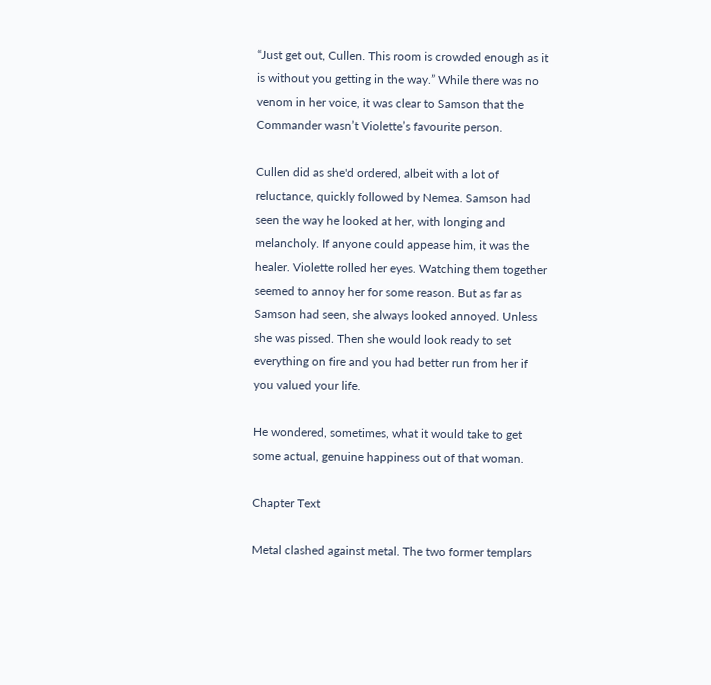“Just get out, Cullen. This room is crowded enough as it is without you getting in the way.” While there was no venom in her voice, it was clear to Samson that the Commander wasn’t Violette’s favourite person.

Cullen did as she'd ordered, albeit with a lot of reluctance, quickly followed by Nemea. Samson had seen the way he looked at her, with longing and melancholy. If anyone could appease him, it was the healer. Violette rolled her eyes. Watching them together seemed to annoy her for some reason. But as far as Samson had seen, she always looked annoyed. Unless she was pissed. Then she would look ready to set everything on fire and you had better run from her if you valued your life.

He wondered, sometimes, what it would take to get some actual, genuine happiness out of that woman.

Chapter Text

Metal clashed against metal. The two former templars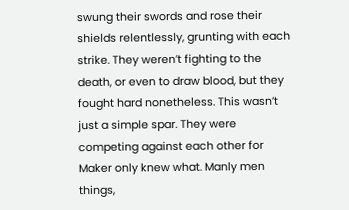swung their swords and rose their shields relentlessly, grunting with each strike. They weren’t fighting to the death, or even to draw blood, but they fought hard nonetheless. This wasn’t just a simple spar. They were competing against each other for Maker only knew what. Manly men things,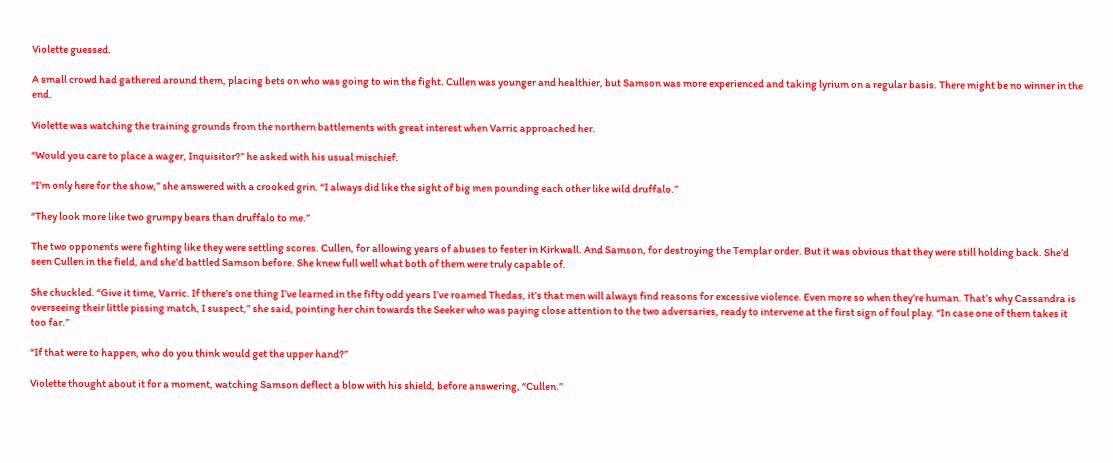Violette guessed.

A small crowd had gathered around them, placing bets on who was going to win the fight. Cullen was younger and healthier, but Samson was more experienced and taking lyrium on a regular basis. There might be no winner in the end.

Violette was watching the training grounds from the northern battlements with great interest when Varric approached her.

“Would you care to place a wager, Inquisitor?” he asked with his usual mischief.

“I’m only here for the show,” she answered with a crooked grin. “I always did like the sight of big men pounding each other like wild druffalo.”

“They look more like two grumpy bears than druffalo to me.”

The two opponents were fighting like they were settling scores. Cullen, for allowing years of abuses to fester in Kirkwall. And Samson, for destroying the Templar order. But it was obvious that they were still holding back. She’d seen Cullen in the field, and she’d battled Samson before. She knew full well what both of them were truly capable of.

She chuckled. “Give it time, Varric. If there’s one thing I’ve learned in the fifty odd years I’ve roamed Thedas, it’s that men will always find reasons for excessive violence. Even more so when they’re human. That’s why Cassandra is overseeing their little pissing match, I suspect,” she said, pointing her chin towards the Seeker who was paying close attention to the two adversaries, ready to intervene at the first sign of foul play. “In case one of them takes it too far.”

“If that were to happen, who do you think would get the upper hand?”

Violette thought about it for a moment, watching Samson deflect a blow with his shield, before answering, “Cullen.”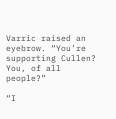Varric raised an eyebrow. “You’re supporting Cullen? You, of all people?”

“I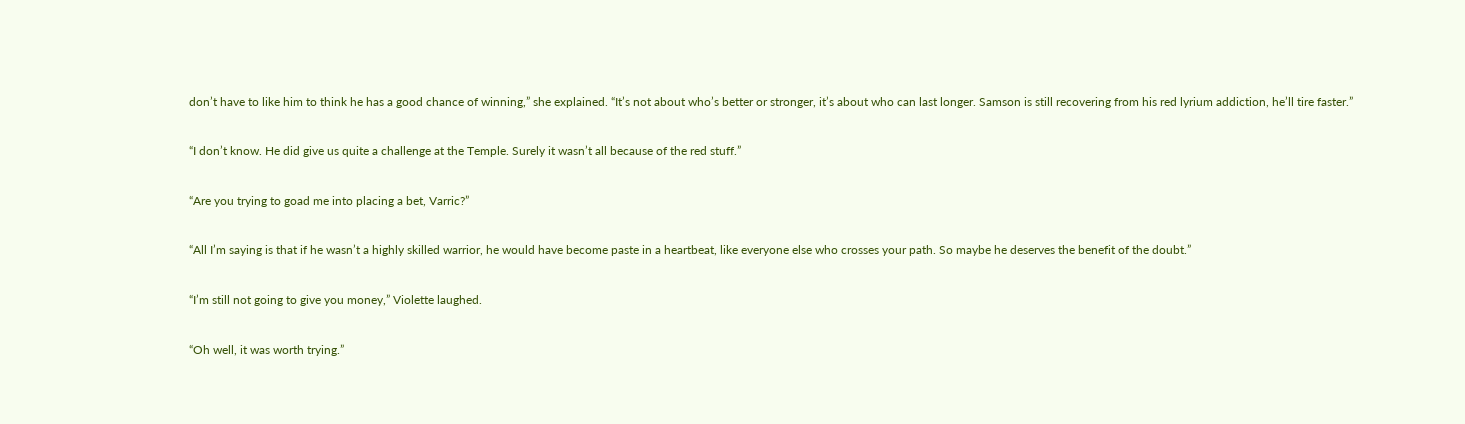don’t have to like him to think he has a good chance of winning,” she explained. “It’s not about who’s better or stronger, it’s about who can last longer. Samson is still recovering from his red lyrium addiction, he’ll tire faster.”

“I don’t know. He did give us quite a challenge at the Temple. Surely it wasn’t all because of the red stuff.”

“Are you trying to goad me into placing a bet, Varric?”

“All I’m saying is that if he wasn’t a highly skilled warrior, he would have become paste in a heartbeat, like everyone else who crosses your path. So maybe he deserves the benefit of the doubt.”

“I’m still not going to give you money,” Violette laughed.

“Oh well, it was worth trying.”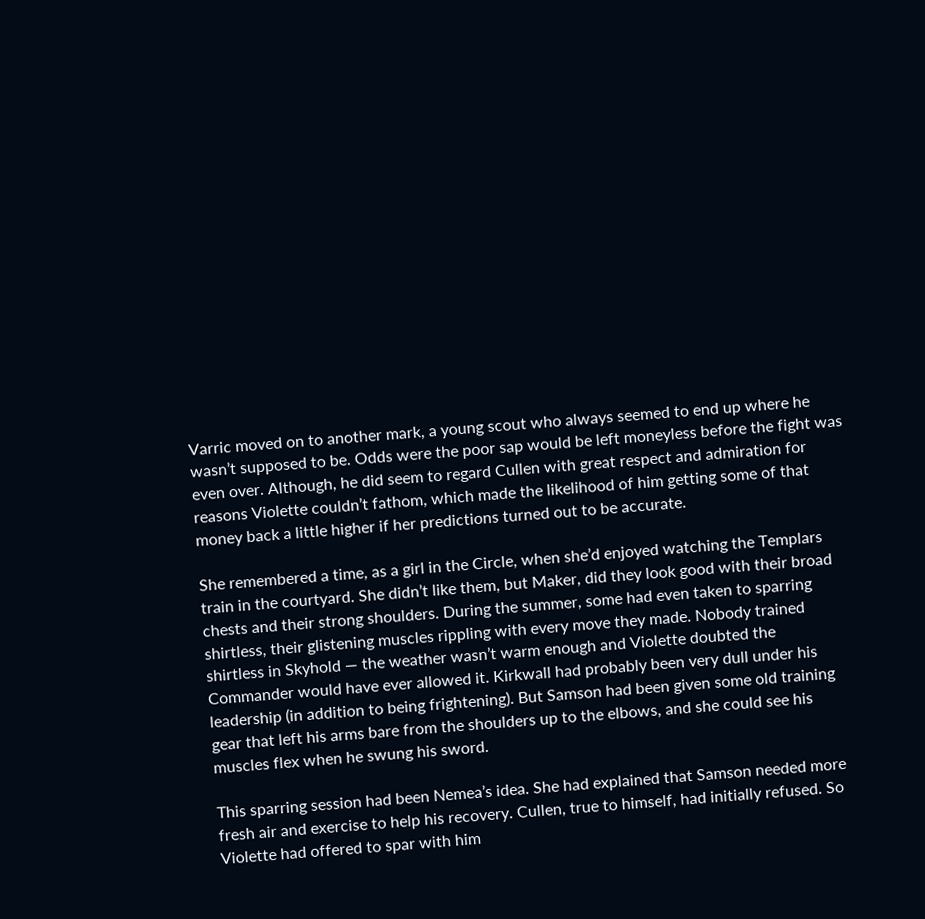Varric moved on to another mark, a young scout who always seemed to end up where he wasn’t supposed to be. Odds were the poor sap would be left moneyless before the fight was even over. Although, he did seem to regard Cullen with great respect and admiration for reasons Violette couldn’t fathom, which made the likelihood of him getting some of that money back a little higher if her predictions turned out to be accurate.

She remembered a time, as a girl in the Circle, when she’d enjoyed watching the Templars train in the courtyard. She didn’t like them, but Maker, did they look good with their broad chests and their strong shoulders. During the summer, some had even taken to sparring shirtless, their glistening muscles rippling with every move they made. Nobody trained shirtless in Skyhold — the weather wasn’t warm enough and Violette doubted the Commander would have ever allowed it. Kirkwall had probably been very dull under his leadership (in addition to being frightening). But Samson had been given some old training gear that left his arms bare from the shoulders up to the elbows, and she could see his muscles flex when he swung his sword.

This sparring session had been Nemea’s idea. She had explained that Samson needed more fresh air and exercise to help his recovery. Cullen, true to himself, had initially refused. So Violette had offered to spar with him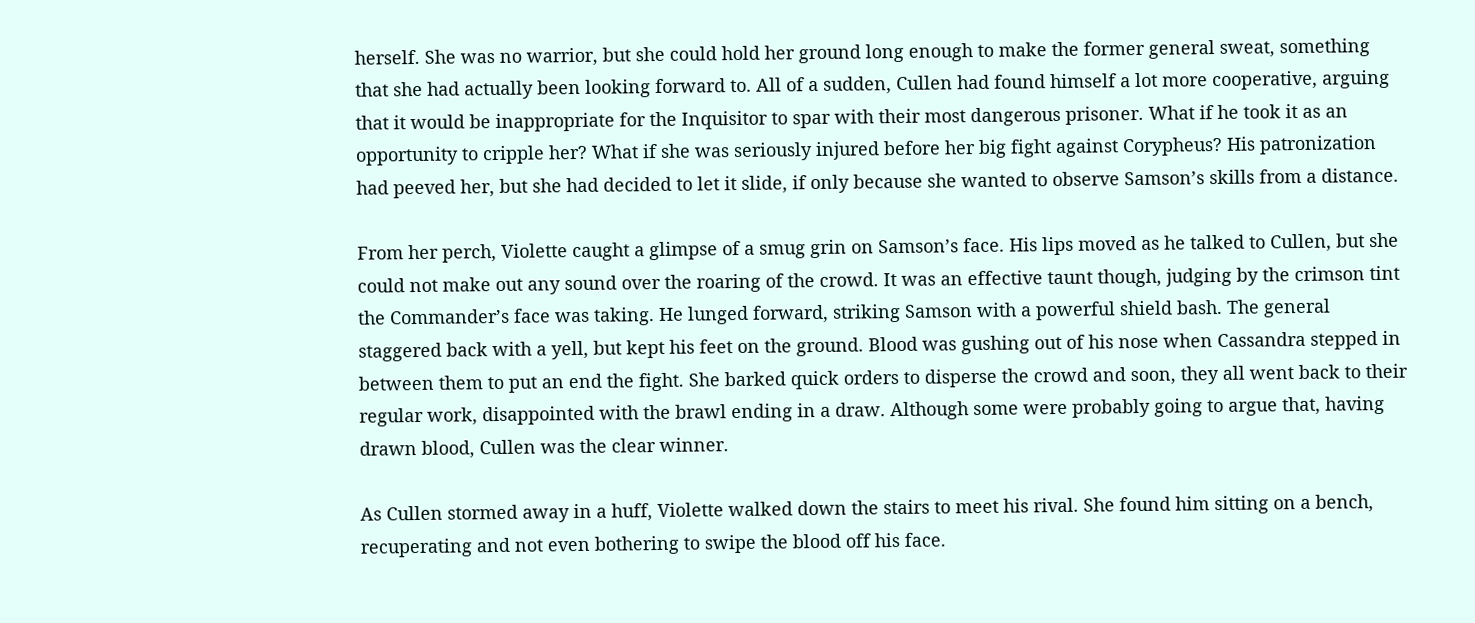herself. She was no warrior, but she could hold her ground long enough to make the former general sweat, something that she had actually been looking forward to. All of a sudden, Cullen had found himself a lot more cooperative, arguing that it would be inappropriate for the Inquisitor to spar with their most dangerous prisoner. What if he took it as an opportunity to cripple her? What if she was seriously injured before her big fight against Corypheus? His patronization had peeved her, but she had decided to let it slide, if only because she wanted to observe Samson’s skills from a distance.

From her perch, Violette caught a glimpse of a smug grin on Samson’s face. His lips moved as he talked to Cullen, but she could not make out any sound over the roaring of the crowd. It was an effective taunt though, judging by the crimson tint the Commander’s face was taking. He lunged forward, striking Samson with a powerful shield bash. The general staggered back with a yell, but kept his feet on the ground. Blood was gushing out of his nose when Cassandra stepped in between them to put an end the fight. She barked quick orders to disperse the crowd and soon, they all went back to their regular work, disappointed with the brawl ending in a draw. Although some were probably going to argue that, having drawn blood, Cullen was the clear winner.

As Cullen stormed away in a huff, Violette walked down the stairs to meet his rival. She found him sitting on a bench, recuperating and not even bothering to swipe the blood off his face.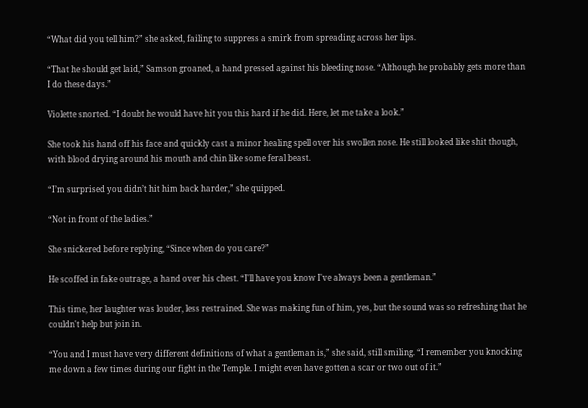“What did you tell him?” she asked, failing to suppress a smirk from spreading across her lips.

“That he should get laid,” Samson groaned, a hand pressed against his bleeding nose. “Although he probably gets more than I do these days.”

Violette snorted. “I doubt he would have hit you this hard if he did. Here, let me take a look.”

She took his hand off his face and quickly cast a minor healing spell over his swollen nose. He still looked like shit though, with blood drying around his mouth and chin like some feral beast.

“I’m surprised you didn’t hit him back harder,” she quipped.

“Not in front of the ladies.”

She snickered before replying, “Since when do you care?”

He scoffed in fake outrage, a hand over his chest. “I'll have you know I've always been a gentleman.”

This time, her laughter was louder, less restrained. She was making fun of him, yes, but the sound was so refreshing that he couldn't help but join in.

“You and I must have very different definitions of what a gentleman is,” she said, still smiling. “I remember you knocking me down a few times during our fight in the Temple. I might even have gotten a scar or two out of it.”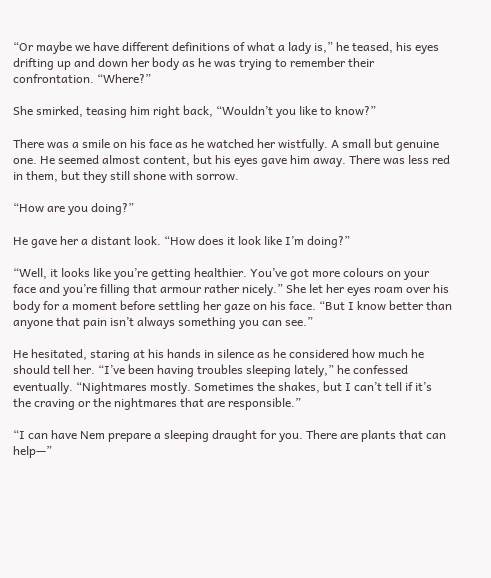“Or maybe we have different definitions of what a lady is,” he teased, his eyes drifting up and down her body as he was trying to remember their confrontation. “Where?”

She smirked, teasing him right back, “Wouldn’t you like to know?”

There was a smile on his face as he watched her wistfully. A small but genuine one. He seemed almost content, but his eyes gave him away. There was less red in them, but they still shone with sorrow.

“How are you doing?”

He gave her a distant look. “How does it look like I’m doing?”

“Well, it looks like you’re getting healthier. You’ve got more colours on your face and you’re filling that armour rather nicely.” She let her eyes roam over his body for a moment before settling her gaze on his face. “But I know better than anyone that pain isn’t always something you can see.”

He hesitated, staring at his hands in silence as he considered how much he should tell her. “I’ve been having troubles sleeping lately,” he confessed eventually. “Nightmares mostly. Sometimes the shakes, but I can’t tell if it’s the craving or the nightmares that are responsible.”

“I can have Nem prepare a sleeping draught for you. There are plants that can help—”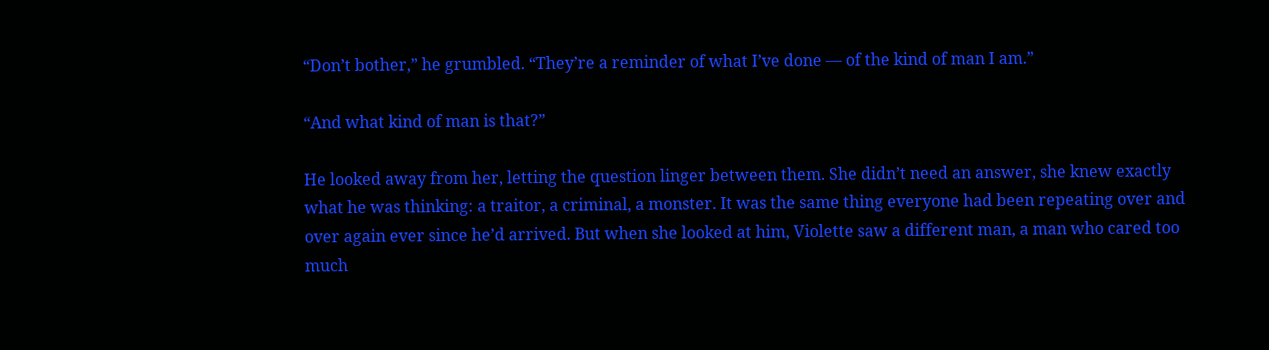“Don’t bother,” he grumbled. “They’re a reminder of what I’ve done — of the kind of man I am.”

“And what kind of man is that?”

He looked away from her, letting the question linger between them. She didn’t need an answer, she knew exactly what he was thinking: a traitor, a criminal, a monster. It was the same thing everyone had been repeating over and over again ever since he’d arrived. But when she looked at him, Violette saw a different man, a man who cared too much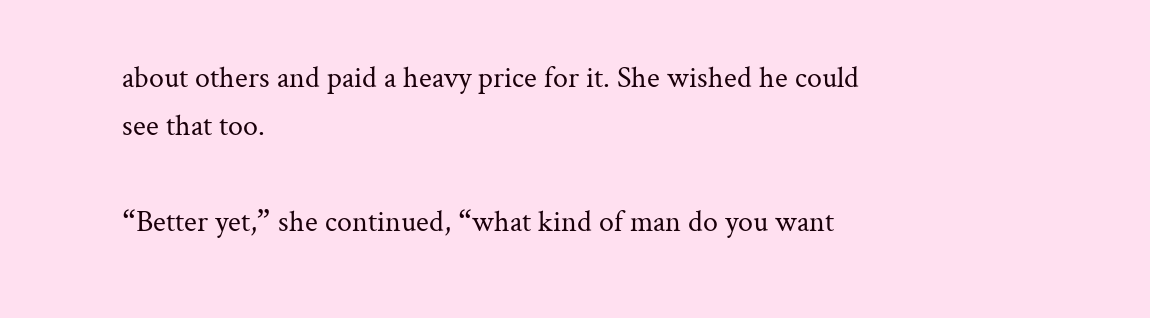about others and paid a heavy price for it. She wished he could see that too.

“Better yet,” she continued, “what kind of man do you want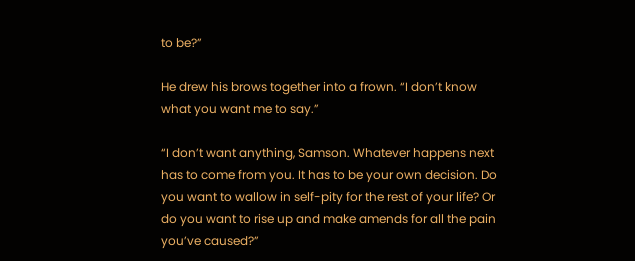to be?”

He drew his brows together into a frown. “I don’t know what you want me to say.”

“I don’t want anything, Samson. Whatever happens next has to come from you. It has to be your own decision. Do you want to wallow in self-pity for the rest of your life? Or do you want to rise up and make amends for all the pain you’ve caused?”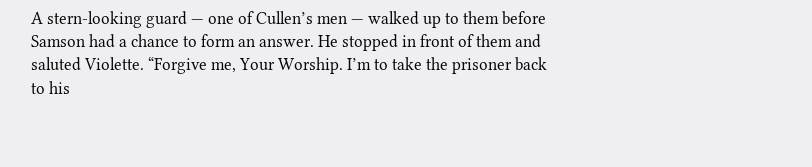A stern-looking guard — one of Cullen’s men — walked up to them before Samson had a chance to form an answer. He stopped in front of them and saluted Violette. “Forgive me, Your Worship. I’m to take the prisoner back to his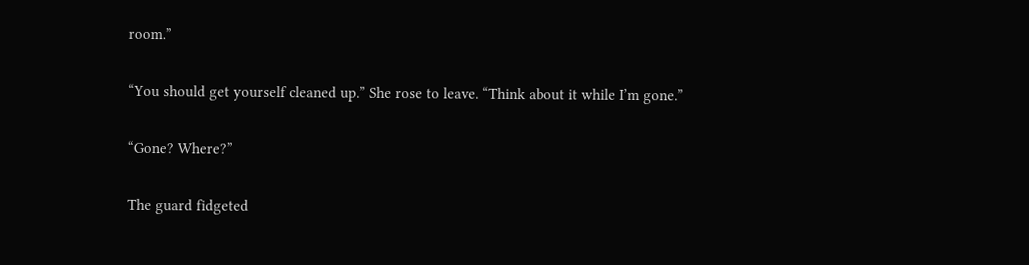room.”

“You should get yourself cleaned up.” She rose to leave. “Think about it while I’m gone.”

“Gone? Where?”

The guard fidgeted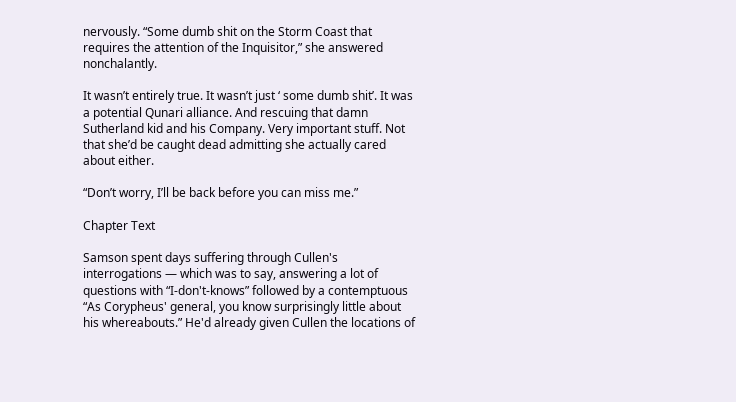nervously. “Some dumb shit on the Storm Coast that requires the attention of the Inquisitor,” she answered nonchalantly.

It wasn’t entirely true. It wasn’t just ‘ some dumb shit’. It was a potential Qunari alliance. And rescuing that damn Sutherland kid and his Company. Very important stuff. Not that she’d be caught dead admitting she actually cared about either.

“Don’t worry, I’ll be back before you can miss me.”

Chapter Text

Samson spent days suffering through Cullen's interrogations — which was to say, answering a lot of questions with “I-don't-knows” followed by a contemptuous “As Corypheus' general, you know surprisingly little about his whereabouts.” He'd already given Cullen the locations of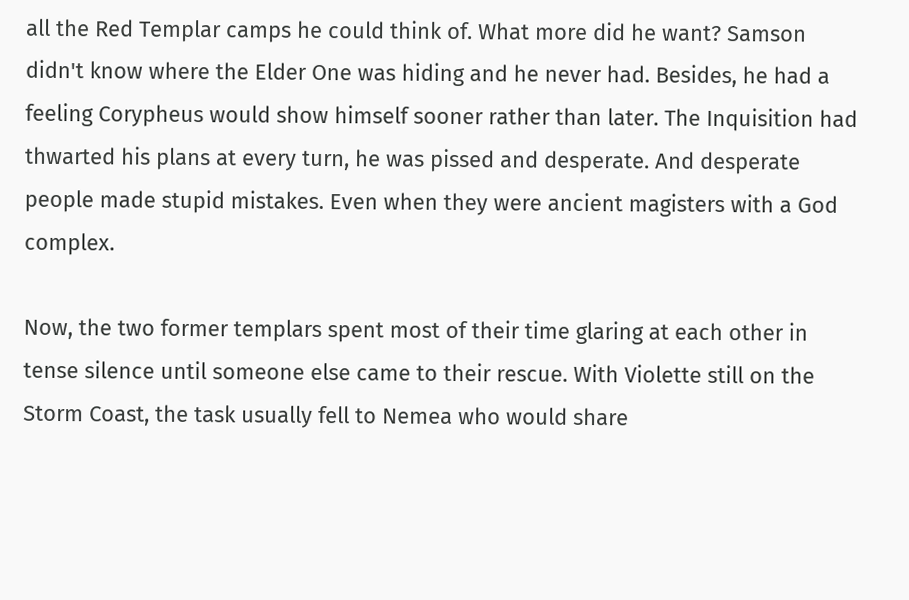all the Red Templar camps he could think of. What more did he want? Samson didn't know where the Elder One was hiding and he never had. Besides, he had a feeling Corypheus would show himself sooner rather than later. The Inquisition had thwarted his plans at every turn, he was pissed and desperate. And desperate people made stupid mistakes. Even when they were ancient magisters with a God complex.

Now, the two former templars spent most of their time glaring at each other in tense silence until someone else came to their rescue. With Violette still on the Storm Coast, the task usually fell to Nemea who would share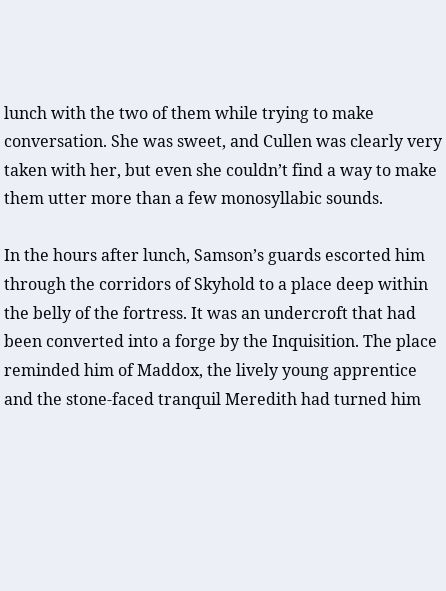lunch with the two of them while trying to make conversation. She was sweet, and Cullen was clearly very taken with her, but even she couldn’t find a way to make them utter more than a few monosyllabic sounds.

In the hours after lunch, Samson’s guards escorted him through the corridors of Skyhold to a place deep within the belly of the fortress. It was an undercroft that had been converted into a forge by the Inquisition. The place reminded him of Maddox, the lively young apprentice and the stone-faced tranquil Meredith had turned him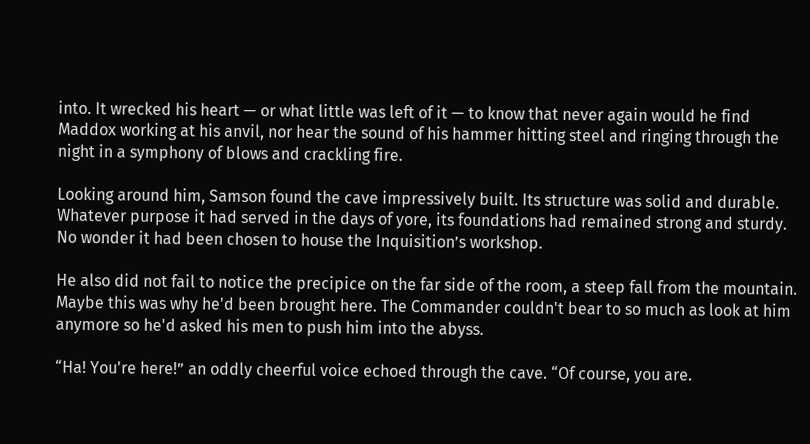into. It wrecked his heart — or what little was left of it — to know that never again would he find Maddox working at his anvil, nor hear the sound of his hammer hitting steel and ringing through the night in a symphony of blows and crackling fire.

Looking around him, Samson found the cave impressively built. Its structure was solid and durable. Whatever purpose it had served in the days of yore, its foundations had remained strong and sturdy. No wonder it had been chosen to house the Inquisition’s workshop.

He also did not fail to notice the precipice on the far side of the room, a steep fall from the mountain. Maybe this was why he'd been brought here. The Commander couldn't bear to so much as look at him anymore so he'd asked his men to push him into the abyss.

“Ha! You're here!” an oddly cheerful voice echoed through the cave. “Of course, you are.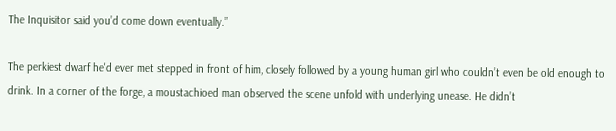The Inquisitor said you’d come down eventually.”

The perkiest dwarf he'd ever met stepped in front of him, closely followed by a young human girl who couldn’t even be old enough to drink. In a corner of the forge, a moustachioed man observed the scene unfold with underlying unease. He didn’t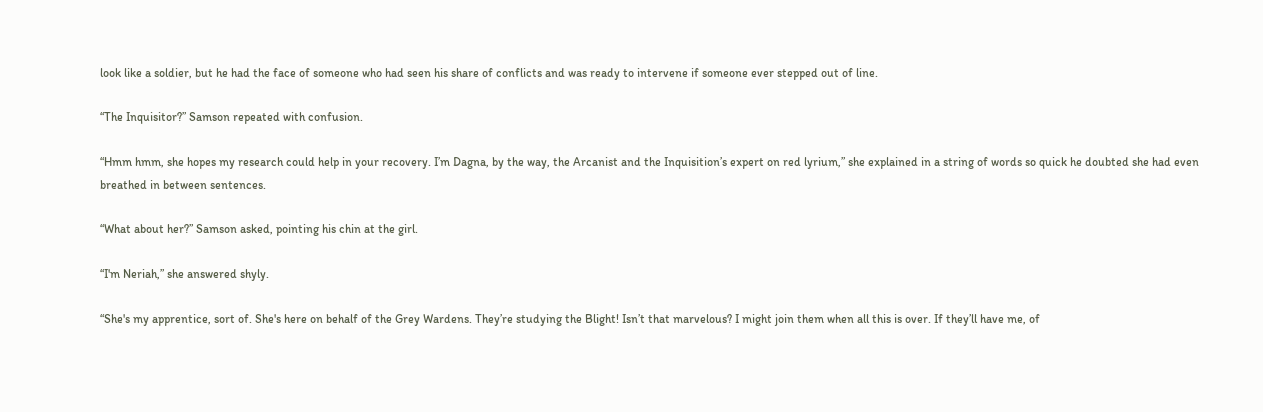look like a soldier, but he had the face of someone who had seen his share of conflicts and was ready to intervene if someone ever stepped out of line.

“The Inquisitor?” Samson repeated with confusion.

“Hmm hmm, she hopes my research could help in your recovery. I’m Dagna, by the way, the Arcanist and the Inquisition’s expert on red lyrium,” she explained in a string of words so quick he doubted she had even breathed in between sentences.

“What about her?” Samson asked, pointing his chin at the girl.

“I'm Neriah,” she answered shyly.

“She's my apprentice, sort of. She's here on behalf of the Grey Wardens. They’re studying the Blight! Isn’t that marvelous? I might join them when all this is over. If they’ll have me, of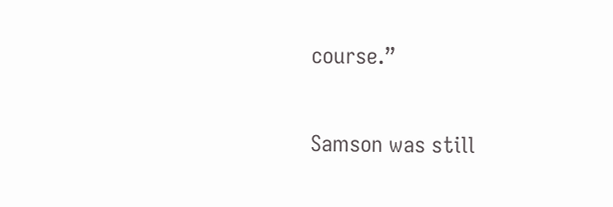course.”

Samson was still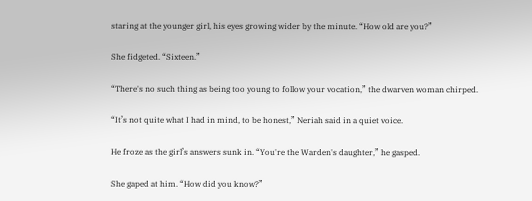staring at the younger girl, his eyes growing wider by the minute. “How old are you?”

She fidgeted. “Sixteen.”

“There's no such thing as being too young to follow your vocation,” the dwarven woman chirped.

“It’s not quite what I had in mind, to be honest,” Neriah said in a quiet voice.

He froze as the girl’s answers sunk in. “You're the Warden's daughter,” he gasped.

She gaped at him. “How did you know?”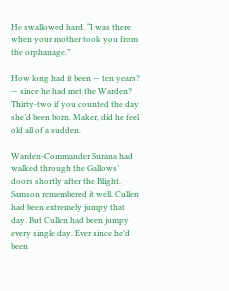He swallowed hard. “I was there when your mother took you from the orphanage.”

How long had it been — ten years? — since he had met the Warden? Thirty-two if you counted the day she’d been born. Maker, did he feel old all of a sudden.

Warden-Commander Surana had walked through the Gallows’ doors shortly after the Blight. Samson remembered it well. Cullen had been extremely jumpy that day. But Cullen had been jumpy every single day. Ever since he’d been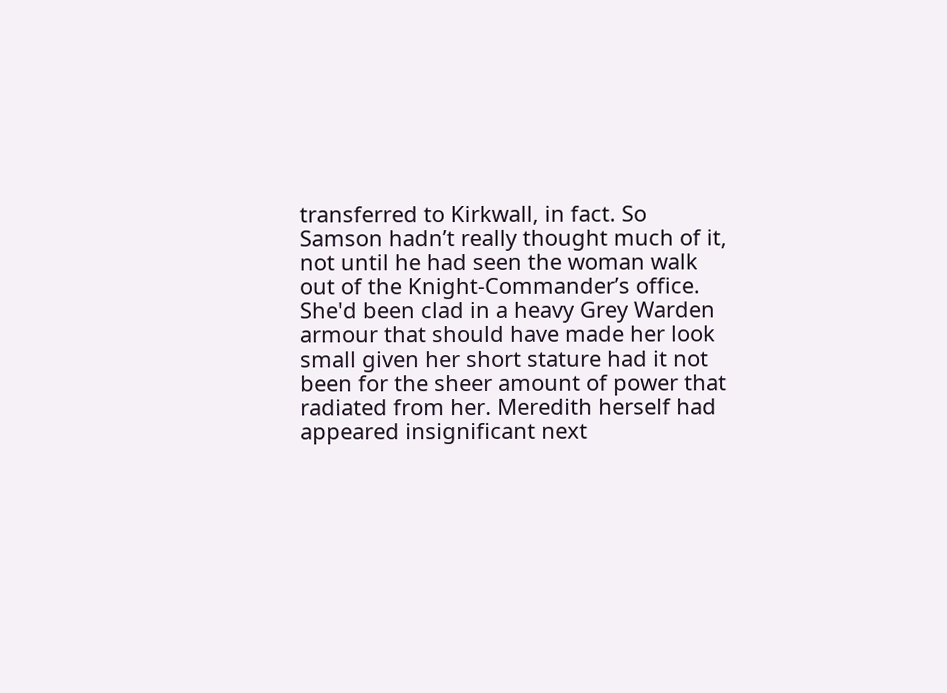transferred to Kirkwall, in fact. So Samson hadn’t really thought much of it, not until he had seen the woman walk out of the Knight-Commander’s office. She'd been clad in a heavy Grey Warden armour that should have made her look small given her short stature had it not been for the sheer amount of power that radiated from her. Meredith herself had appeared insignificant next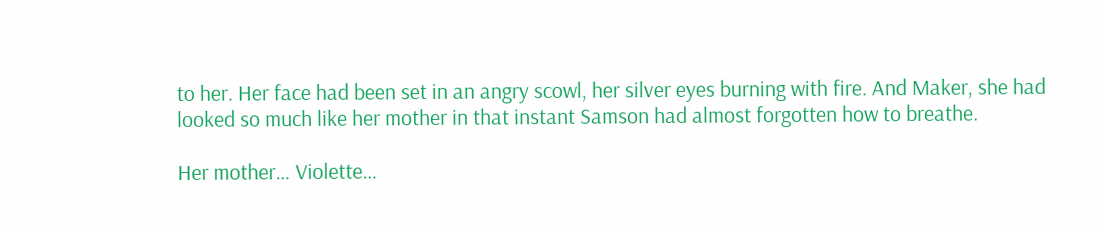to her. Her face had been set in an angry scowl, her silver eyes burning with fire. And Maker, she had looked so much like her mother in that instant Samson had almost forgotten how to breathe.

Her mother… Violette…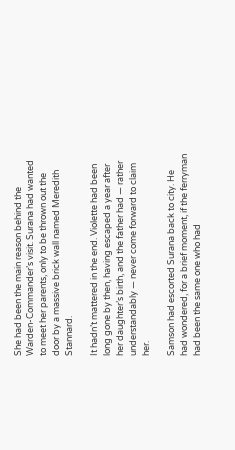She had been the main reason behind the Warden-Commander’s visit. Surana had wanted to meet her parents, only to be thrown out the door by a massive brick wall named Meredith Stannard.

It hadn’t mattered in the end. Violette had been long gone by then, having escaped a year after her daughter’s birth, and the father had — rather understandably — never come forward to claim her.

Samson had escorted Surana back to city. He had wondered, for a brief moment, if the ferryman had been the same one who had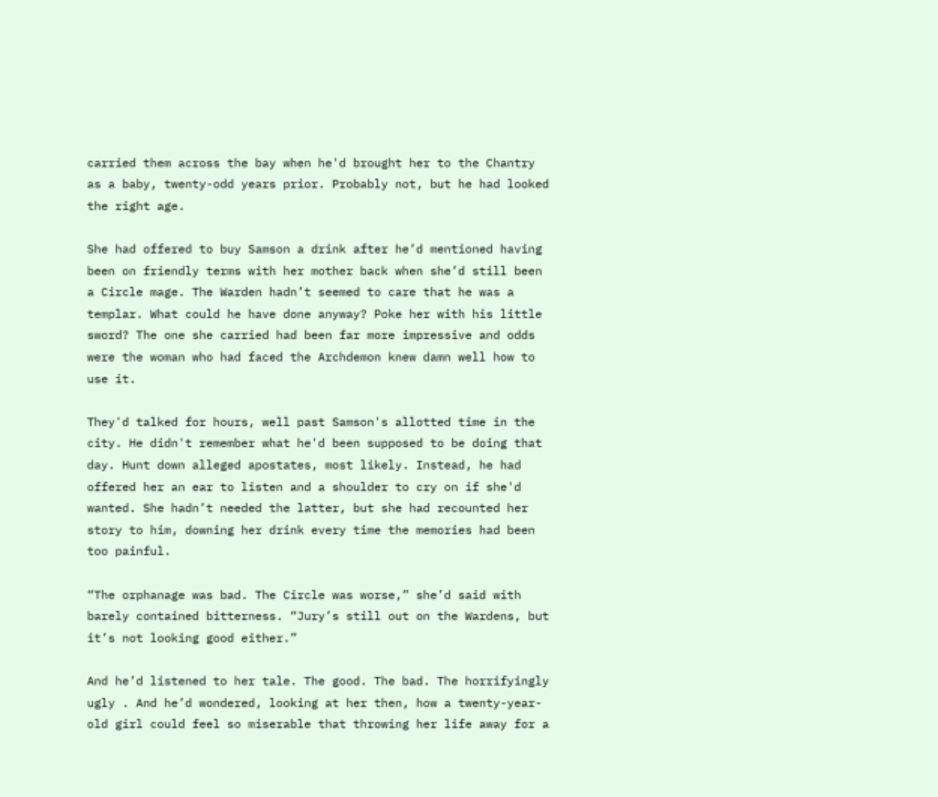carried them across the bay when he'd brought her to the Chantry as a baby, twenty-odd years prior. Probably not, but he had looked the right age.

She had offered to buy Samson a drink after he’d mentioned having been on friendly terms with her mother back when she’d still been a Circle mage. The Warden hadn’t seemed to care that he was a templar. What could he have done anyway? Poke her with his little sword? The one she carried had been far more impressive and odds were the woman who had faced the Archdemon knew damn well how to use it.

They'd talked for hours, well past Samson's allotted time in the city. He didn't remember what he'd been supposed to be doing that day. Hunt down alleged apostates, most likely. Instead, he had offered her an ear to listen and a shoulder to cry on if she'd wanted. She hadn’t needed the latter, but she had recounted her story to him, downing her drink every time the memories had been too painful.

“The orphanage was bad. The Circle was worse,” she’d said with barely contained bitterness. “Jury’s still out on the Wardens, but it’s not looking good either.”

And he’d listened to her tale. The good. The bad. The horrifyingly ugly . And he’d wondered, looking at her then, how a twenty-year-old girl could feel so miserable that throwing her life away for a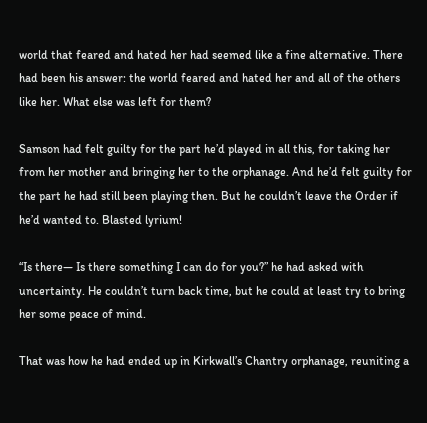world that feared and hated her had seemed like a fine alternative. There had been his answer: the world feared and hated her and all of the others like her. What else was left for them?

Samson had felt guilty for the part he’d played in all this, for taking her from her mother and bringing her to the orphanage. And he’d felt guilty for the part he had still been playing then. But he couldn’t leave the Order if he’d wanted to. Blasted lyrium!

“Is there— Is there something I can do for you?” he had asked with uncertainty. He couldn’t turn back time, but he could at least try to bring her some peace of mind.

That was how he had ended up in Kirkwall’s Chantry orphanage, reuniting a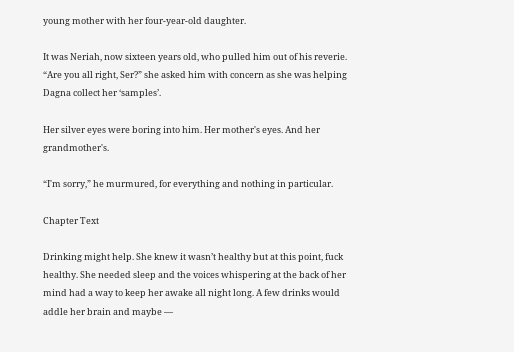young mother with her four-year-old daughter.

It was Neriah, now sixteen years old, who pulled him out of his reverie. “Are you all right, Ser?” she asked him with concern as she was helping Dagna collect her ‘samples’.

Her silver eyes were boring into him. Her mother's eyes. And her grandmother's.

“I'm sorry,” he murmured, for everything and nothing in particular.

Chapter Text

Drinking might help. She knew it wasn’t healthy but at this point, fuck healthy. She needed sleep and the voices whispering at the back of her mind had a way to keep her awake all night long. A few drinks would addle her brain and maybe —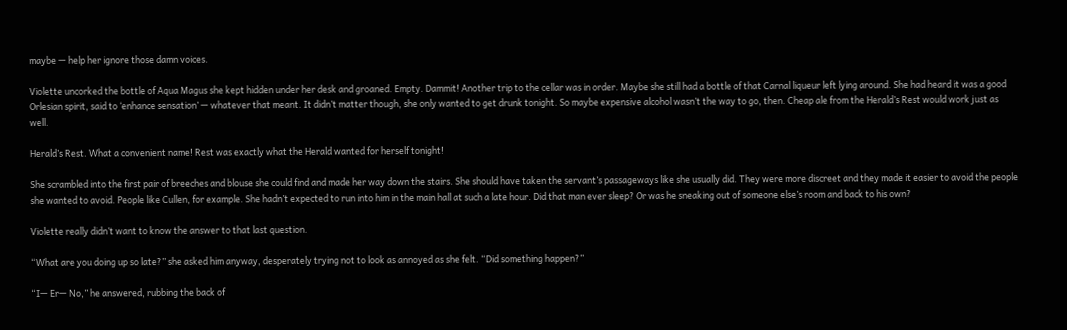maybe — help her ignore those damn voices.

Violette uncorked the bottle of Aqua Magus she kept hidden under her desk and groaned. Empty. Dammit! Another trip to the cellar was in order. Maybe she still had a bottle of that Carnal liqueur left lying around. She had heard it was a good Orlesian spirit, said to ‘enhance sensation’ — whatever that meant. It didn’t matter though, she only wanted to get drunk tonight. So maybe expensive alcohol wasn’t the way to go, then. Cheap ale from the Herald’s Rest would work just as well.

Herald’s Rest. What a convenient name! Rest was exactly what the Herald wanted for herself tonight!

She scrambled into the first pair of breeches and blouse she could find and made her way down the stairs. She should have taken the servant’s passageways like she usually did. They were more discreet and they made it easier to avoid the people she wanted to avoid. People like Cullen, for example. She hadn’t expected to run into him in the main hall at such a late hour. Did that man ever sleep? Or was he sneaking out of someone else’s room and back to his own?

Violette really didn’t want to know the answer to that last question.

“What are you doing up so late?” she asked him anyway, desperately trying not to look as annoyed as she felt. “Did something happen?”

“I— Er— No,” he answered, rubbing the back of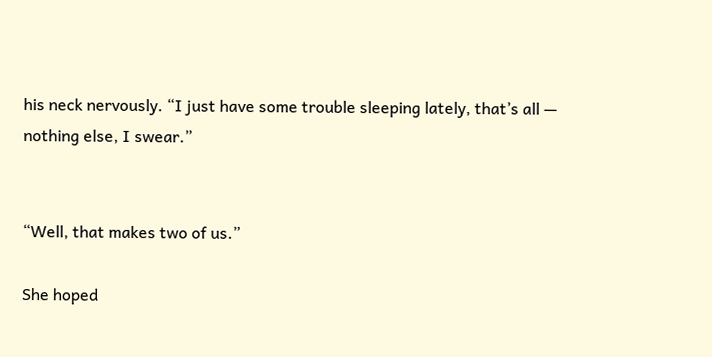his neck nervously. “I just have some trouble sleeping lately, that’s all — nothing else, I swear.”


“Well, that makes two of us.”

She hoped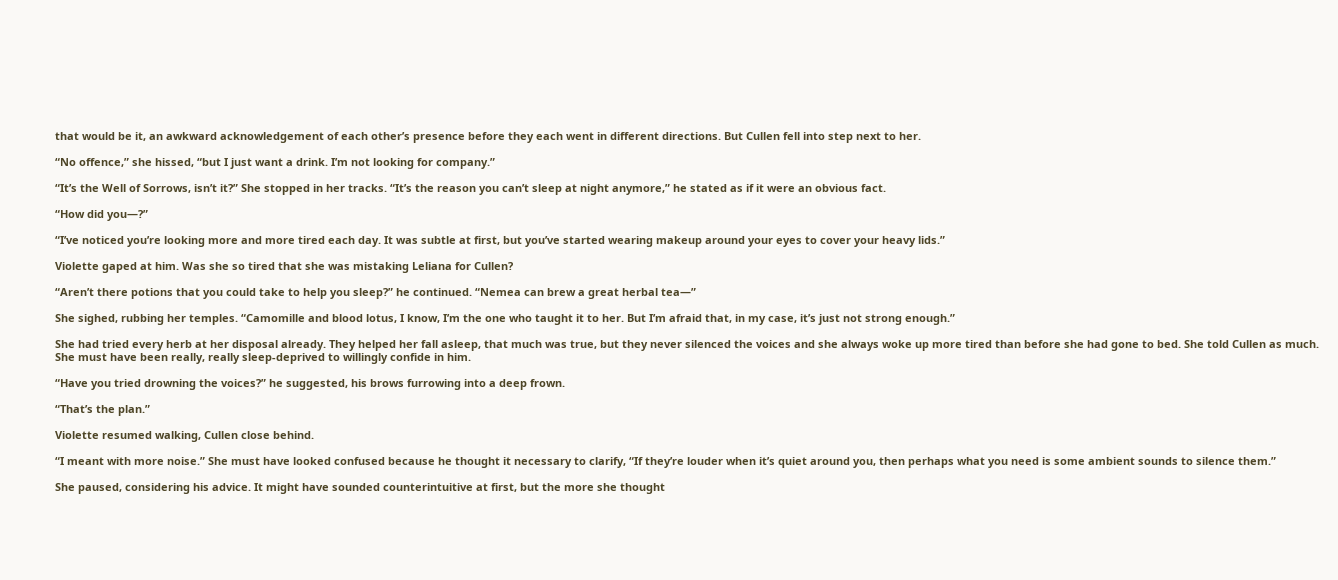that would be it, an awkward acknowledgement of each other’s presence before they each went in different directions. But Cullen fell into step next to her.

“No offence,” she hissed, “but I just want a drink. I’m not looking for company.”

“It’s the Well of Sorrows, isn’t it?” She stopped in her tracks. “It’s the reason you can’t sleep at night anymore,” he stated as if it were an obvious fact.

“How did you—?”

“I’ve noticed you’re looking more and more tired each day. It was subtle at first, but you’ve started wearing makeup around your eyes to cover your heavy lids.”

Violette gaped at him. Was she so tired that she was mistaking Leliana for Cullen?

“Aren’t there potions that you could take to help you sleep?” he continued. “Nemea can brew a great herbal tea—”

She sighed, rubbing her temples. “Camomille and blood lotus, I know, I’m the one who taught it to her. But I’m afraid that, in my case, it’s just not strong enough.”

She had tried every herb at her disposal already. They helped her fall asleep, that much was true, but they never silenced the voices and she always woke up more tired than before she had gone to bed. She told Cullen as much. She must have been really, really sleep-deprived to willingly confide in him.

“Have you tried drowning the voices?” he suggested, his brows furrowing into a deep frown.

“That’s the plan.”

Violette resumed walking, Cullen close behind.

“I meant with more noise.” She must have looked confused because he thought it necessary to clarify, “If they’re louder when it’s quiet around you, then perhaps what you need is some ambient sounds to silence them.”

She paused, considering his advice. It might have sounded counterintuitive at first, but the more she thought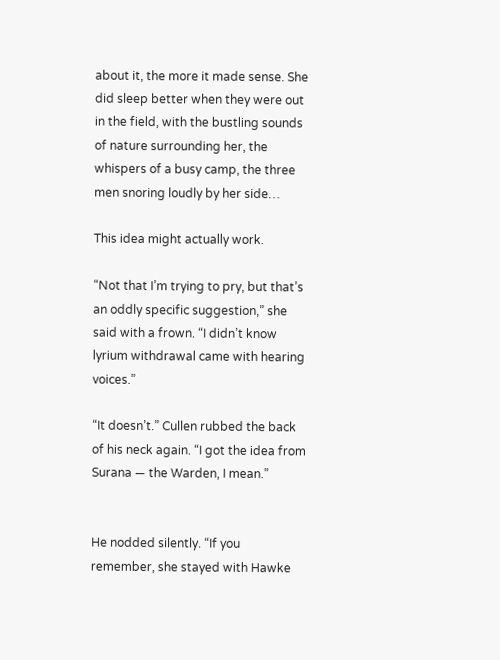about it, the more it made sense. She did sleep better when they were out in the field, with the bustling sounds of nature surrounding her, the whispers of a busy camp, the three men snoring loudly by her side…

This idea might actually work.

“Not that I’m trying to pry, but that’s an oddly specific suggestion,” she said with a frown. “I didn’t know lyrium withdrawal came with hearing voices.”

“It doesn’t.” Cullen rubbed the back of his neck again. “I got the idea from Surana — the Warden, I mean.”


He nodded silently. “If you remember, she stayed with Hawke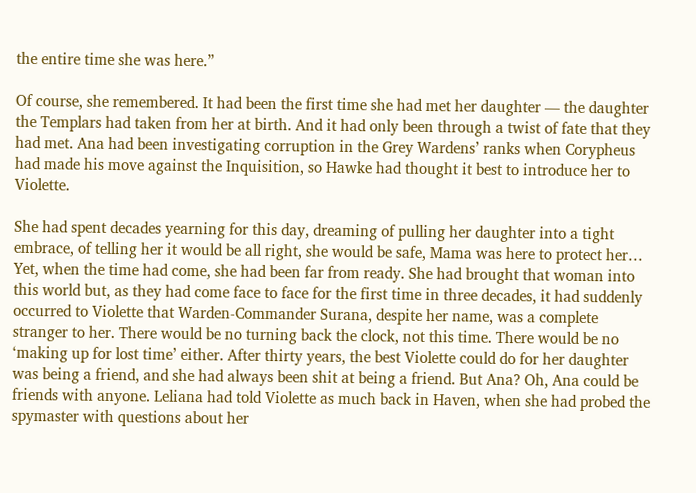the entire time she was here.”

Of course, she remembered. It had been the first time she had met her daughter — the daughter the Templars had taken from her at birth. And it had only been through a twist of fate that they had met. Ana had been investigating corruption in the Grey Wardens’ ranks when Corypheus had made his move against the Inquisition, so Hawke had thought it best to introduce her to Violette.

She had spent decades yearning for this day, dreaming of pulling her daughter into a tight embrace, of telling her it would be all right, she would be safe, Mama was here to protect her… Yet, when the time had come, she had been far from ready. She had brought that woman into this world but, as they had come face to face for the first time in three decades, it had suddenly occurred to Violette that Warden-Commander Surana, despite her name, was a complete stranger to her. There would be no turning back the clock, not this time. There would be no ‘making up for lost time’ either. After thirty years, the best Violette could do for her daughter was being a friend, and she had always been shit at being a friend. But Ana? Oh, Ana could be friends with anyone. Leliana had told Violette as much back in Haven, when she had probed the spymaster with questions about her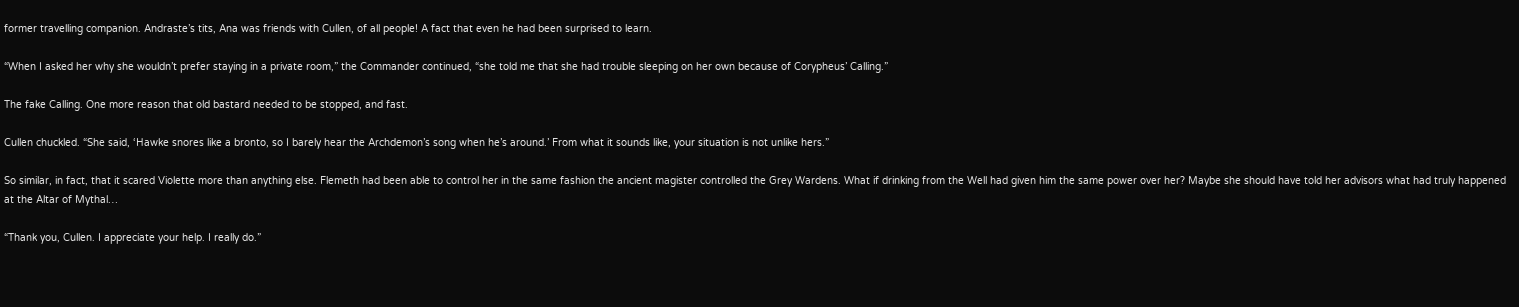former travelling companion. Andraste’s tits, Ana was friends with Cullen, of all people! A fact that even he had been surprised to learn.

“When I asked her why she wouldn’t prefer staying in a private room,” the Commander continued, “she told me that she had trouble sleeping on her own because of Corypheus’ Calling.”

The fake Calling. One more reason that old bastard needed to be stopped, and fast.

Cullen chuckled. “She said, ‘Hawke snores like a bronto, so I barely hear the Archdemon’s song when he’s around.’ From what it sounds like, your situation is not unlike hers.”

So similar, in fact, that it scared Violette more than anything else. Flemeth had been able to control her in the same fashion the ancient magister controlled the Grey Wardens. What if drinking from the Well had given him the same power over her? Maybe she should have told her advisors what had truly happened at the Altar of Mythal…

“Thank you, Cullen. I appreciate your help. I really do.”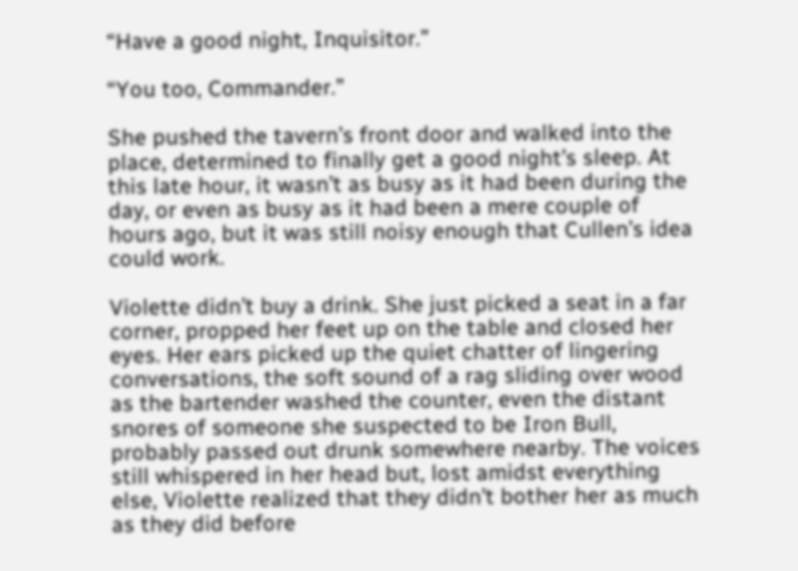“Have a good night, Inquisitor.”

“You too, Commander.”

She pushed the tavern’s front door and walked into the place, determined to finally get a good night’s sleep. At this late hour, it wasn’t as busy as it had been during the day, or even as busy as it had been a mere couple of hours ago, but it was still noisy enough that Cullen’s idea could work.

Violette didn’t buy a drink. She just picked a seat in a far corner, propped her feet up on the table and closed her eyes. Her ears picked up the quiet chatter of lingering conversations, the soft sound of a rag sliding over wood as the bartender washed the counter, even the distant snores of someone she suspected to be Iron Bull, probably passed out drunk somewhere nearby. The voices still whispered in her head but, lost amidst everything else, Violette realized that they didn’t bother her as much as they did before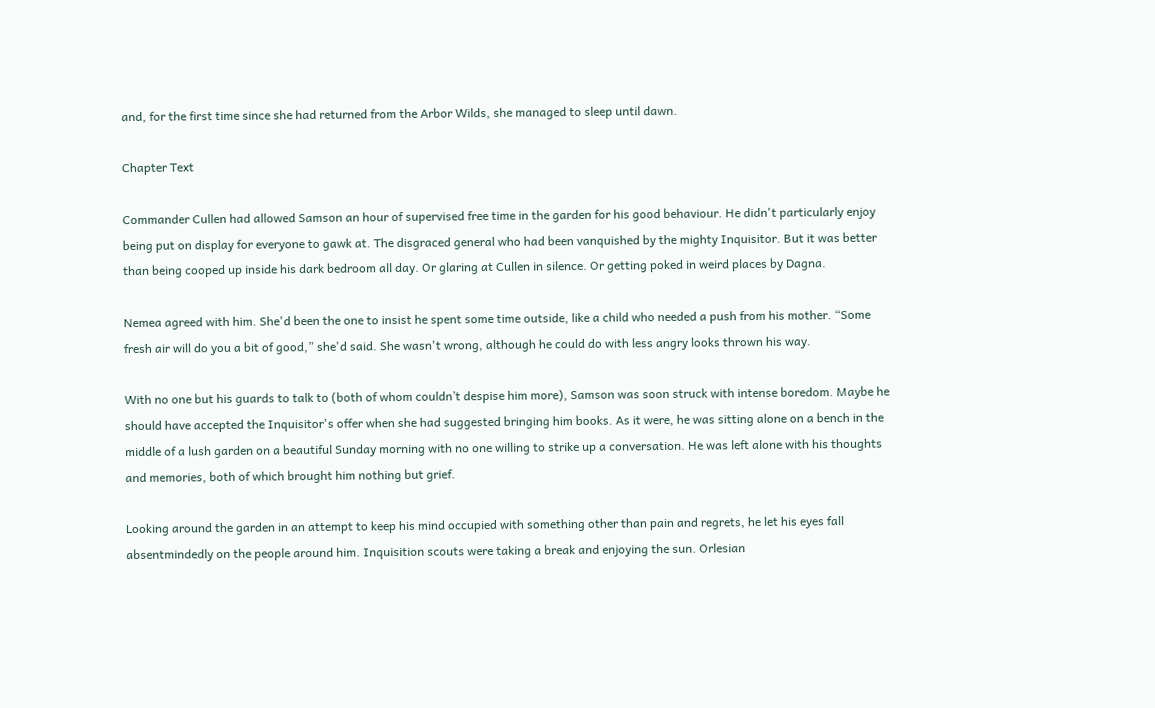and, for the first time since she had returned from the Arbor Wilds, she managed to sleep until dawn.

Chapter Text

Commander Cullen had allowed Samson an hour of supervised free time in the garden for his good behaviour. He didn't particularly enjoy being put on display for everyone to gawk at. The disgraced general who had been vanquished by the mighty Inquisitor. But it was better than being cooped up inside his dark bedroom all day. Or glaring at Cullen in silence. Or getting poked in weird places by Dagna.

Nemea agreed with him. She'd been the one to insist he spent some time outside, like a child who needed a push from his mother. “Some fresh air will do you a bit of good,” she'd said. She wasn't wrong, although he could do with less angry looks thrown his way.

With no one but his guards to talk to (both of whom couldn’t despise him more), Samson was soon struck with intense boredom. Maybe he should have accepted the Inquisitor's offer when she had suggested bringing him books. As it were, he was sitting alone on a bench in the middle of a lush garden on a beautiful Sunday morning with no one willing to strike up a conversation. He was left alone with his thoughts and memories, both of which brought him nothing but grief.

Looking around the garden in an attempt to keep his mind occupied with something other than pain and regrets, he let his eyes fall absentmindedly on the people around him. Inquisition scouts were taking a break and enjoying the sun. Orlesian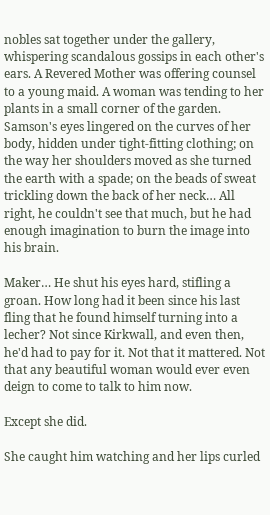nobles sat together under the gallery, whispering scandalous gossips in each other's ears. A Revered Mother was offering counsel to a young maid. A woman was tending to her plants in a small corner of the garden. Samson's eyes lingered on the curves of her body, hidden under tight-fitting clothing; on the way her shoulders moved as she turned the earth with a spade; on the beads of sweat trickling down the back of her neck… All right, he couldn't see that much, but he had enough imagination to burn the image into his brain.

Maker… He shut his eyes hard, stifling a groan. How long had it been since his last fling that he found himself turning into a lecher? Not since Kirkwall, and even then, he'd had to pay for it. Not that it mattered. Not that any beautiful woman would ever even deign to come to talk to him now.

Except she did.

She caught him watching and her lips curled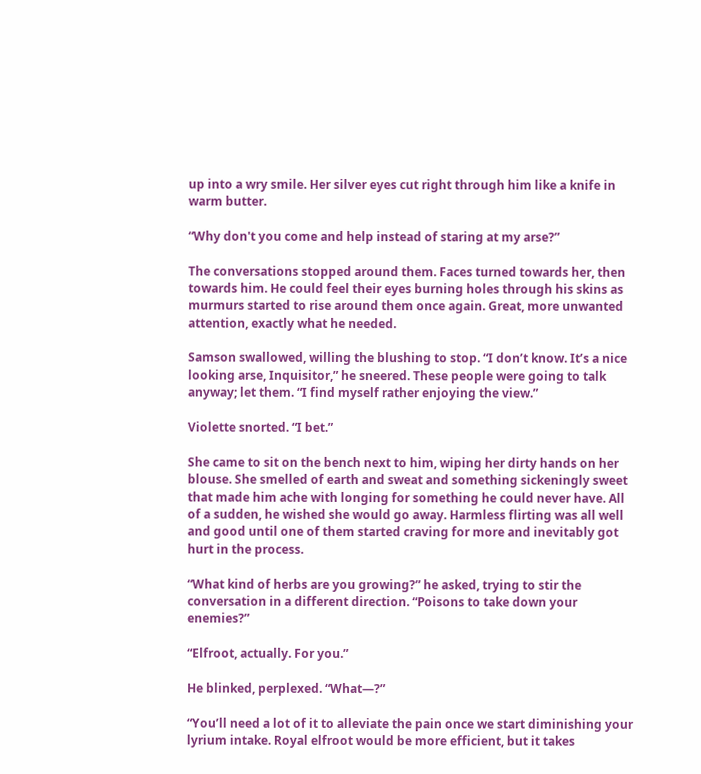up into a wry smile. Her silver eyes cut right through him like a knife in warm butter.

“Why don't you come and help instead of staring at my arse?”

The conversations stopped around them. Faces turned towards her, then towards him. He could feel their eyes burning holes through his skins as murmurs started to rise around them once again. Great, more unwanted attention, exactly what he needed.

Samson swallowed, willing the blushing to stop. “I don’t know. It’s a nice looking arse, Inquisitor,” he sneered. These people were going to talk anyway; let them. “I find myself rather enjoying the view.”

Violette snorted. “I bet.”

She came to sit on the bench next to him, wiping her dirty hands on her blouse. She smelled of earth and sweat and something sickeningly sweet that made him ache with longing for something he could never have. All of a sudden, he wished she would go away. Harmless flirting was all well and good until one of them started craving for more and inevitably got hurt in the process.

“What kind of herbs are you growing?” he asked, trying to stir the conversation in a different direction. “Poisons to take down your enemies?”

“Elfroot, actually. For you.”

He blinked, perplexed. “What—?”

“You’ll need a lot of it to alleviate the pain once we start diminishing your lyrium intake. Royal elfroot would be more efficient, but it takes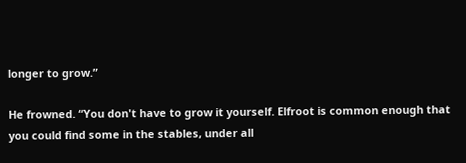longer to grow.”

He frowned. “You don't have to grow it yourself. Elfroot is common enough that you could find some in the stables, under all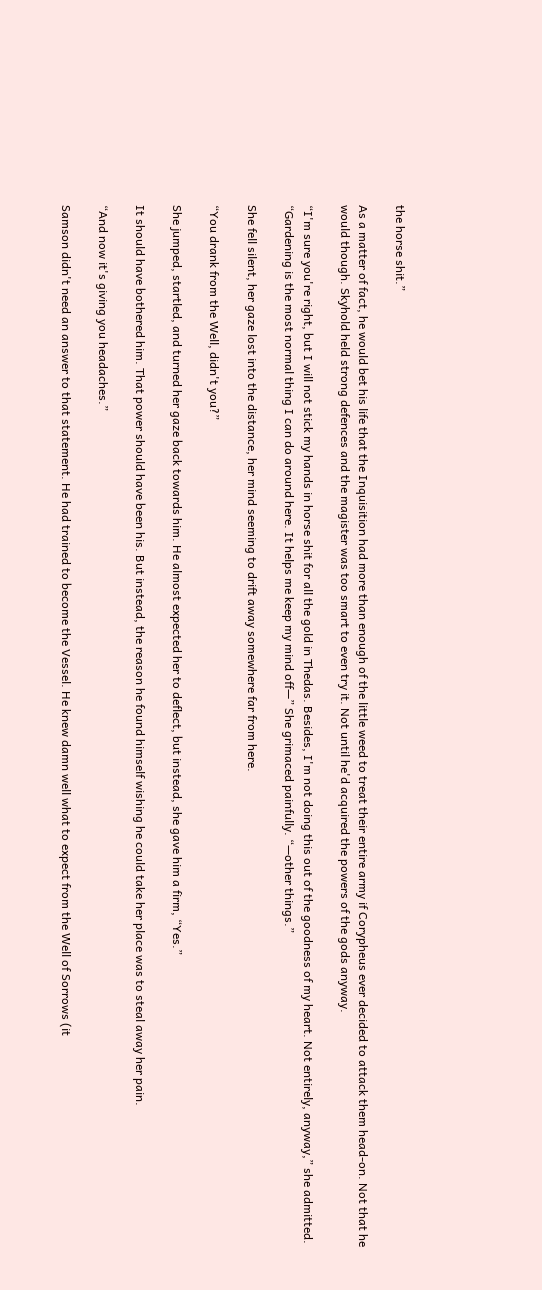the horse shit.”

As a matter of fact, he would bet his life that the Inquisition had more than enough of the little weed to treat their entire army if Corypheus ever decided to attack them head-on. Not that he would though. Skyhold held strong defences and the magister was too smart to even try it. Not until he'd acquired the powers of the gods anyway.

“I'm sure you're right, but I will not stick my hands in horse shit for all the gold in Thedas. Besides, I'm not doing this out of the goodness of my heart. Not entirely, anyway,” she admitted. “Gardening is the most normal thing I can do around here. It helps me keep my mind off—” She grimaced painfully. “—other things.”

She fell silent, her gaze lost into the distance, her mind seeming to drift away somewhere far from here.

“You drank from the Well, didn't you?”

She jumped, startled, and turned her gaze back towards him. He almost expected her to deflect, but instead, she gave him a firm, “Yes.”

It should have bothered him. That power should have been his. But instead, the reason he found himself wishing he could take her place was to steal away her pain.

“And now it's giving you headaches.”

Samson didn't need an answer to that statement. He had trained to become the Vessel. He knew damn well what to expect from the Well of Sorrows (it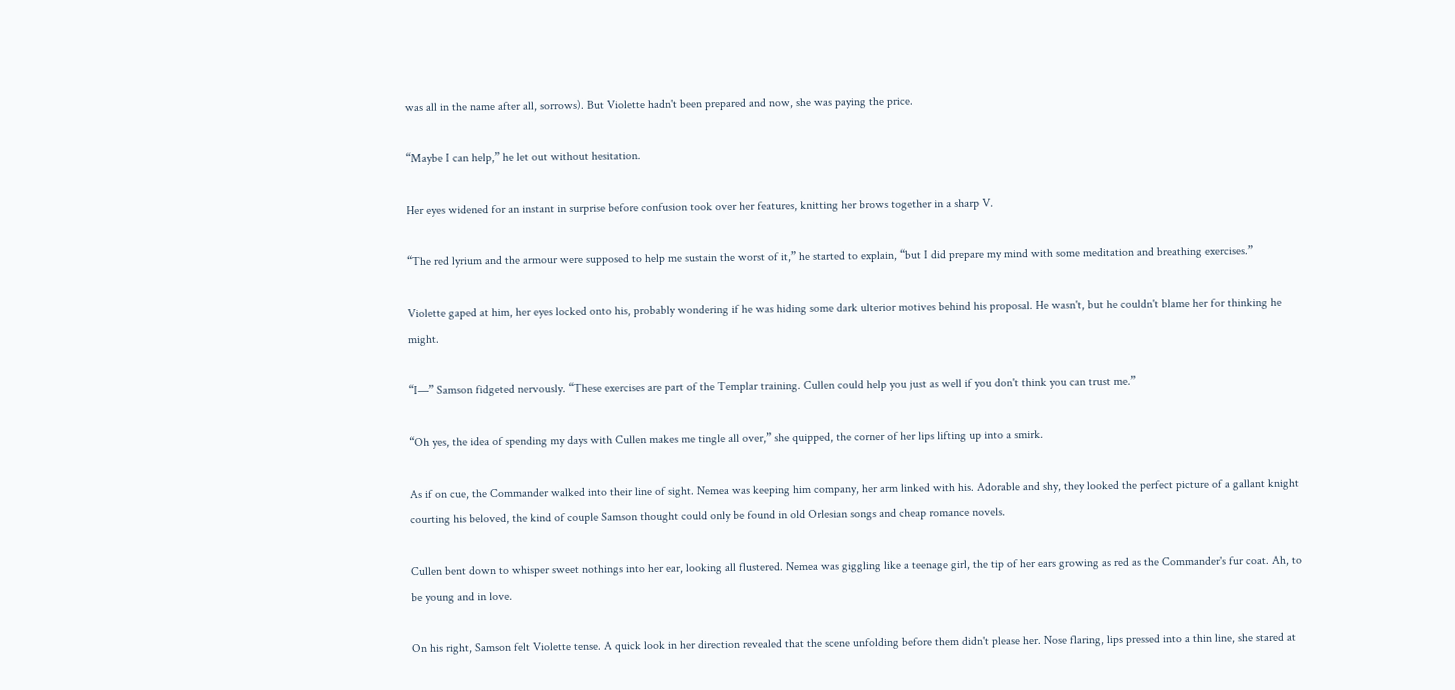was all in the name after all, sorrows). But Violette hadn't been prepared and now, she was paying the price.

“Maybe I can help,” he let out without hesitation.

Her eyes widened for an instant in surprise before confusion took over her features, knitting her brows together in a sharp V.

“The red lyrium and the armour were supposed to help me sustain the worst of it,” he started to explain, “but I did prepare my mind with some meditation and breathing exercises.”

Violette gaped at him, her eyes locked onto his, probably wondering if he was hiding some dark ulterior motives behind his proposal. He wasn't, but he couldn't blame her for thinking he might.

“I—” Samson fidgeted nervously. “These exercises are part of the Templar training. Cullen could help you just as well if you don't think you can trust me.”

“Oh yes, the idea of spending my days with Cullen makes me tingle all over,” she quipped, the corner of her lips lifting up into a smirk.

As if on cue, the Commander walked into their line of sight. Nemea was keeping him company, her arm linked with his. Adorable and shy, they looked the perfect picture of a gallant knight courting his beloved, the kind of couple Samson thought could only be found in old Orlesian songs and cheap romance novels.

Cullen bent down to whisper sweet nothings into her ear, looking all flustered. Nemea was giggling like a teenage girl, the tip of her ears growing as red as the Commander's fur coat. Ah, to be young and in love.

On his right, Samson felt Violette tense. A quick look in her direction revealed that the scene unfolding before them didn't please her. Nose flaring, lips pressed into a thin line, she stared at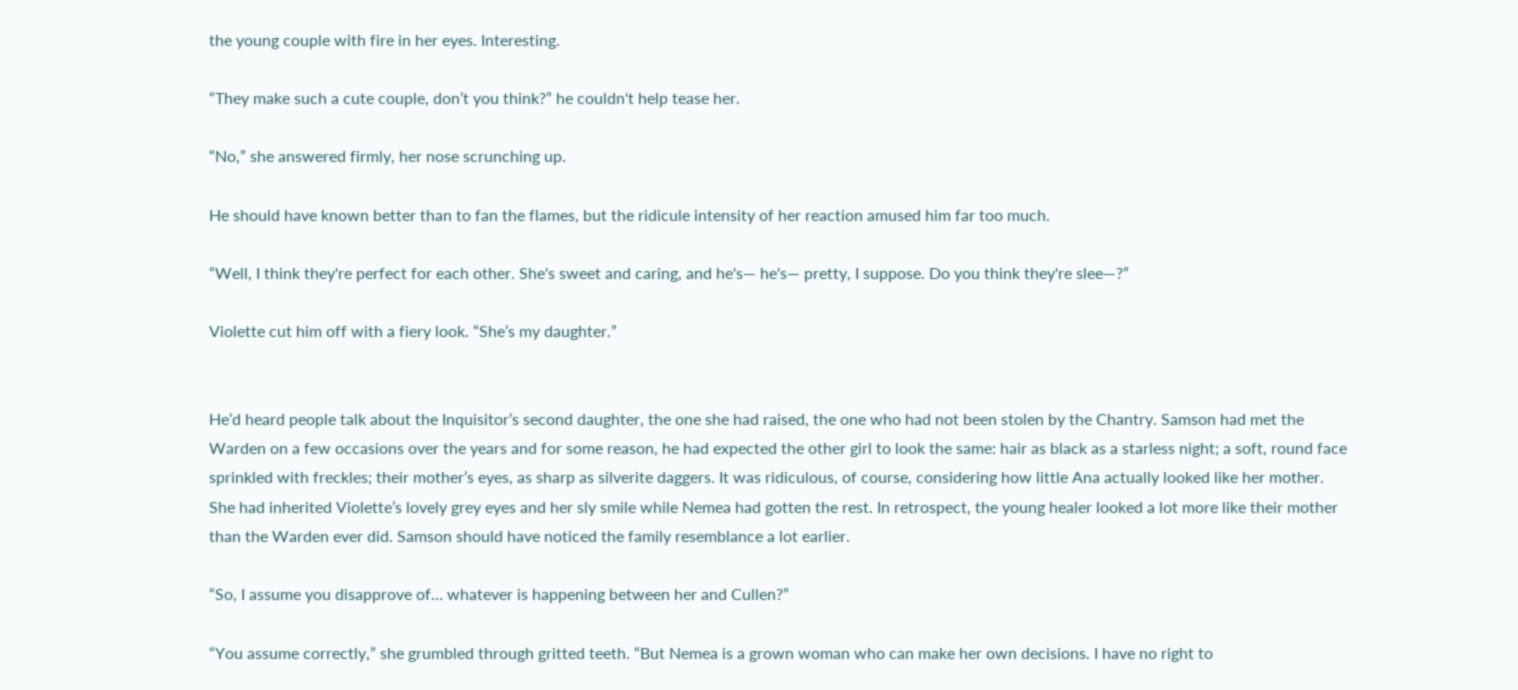the young couple with fire in her eyes. Interesting.

“They make such a cute couple, don’t you think?” he couldn't help tease her.

“No,” she answered firmly, her nose scrunching up.

He should have known better than to fan the flames, but the ridicule intensity of her reaction amused him far too much.

“Well, I think they're perfect for each other. She's sweet and caring, and he's— he's— pretty, I suppose. Do you think they're slee—?”

Violette cut him off with a fiery look. “She’s my daughter.”


He’d heard people talk about the Inquisitor’s second daughter, the one she had raised, the one who had not been stolen by the Chantry. Samson had met the Warden on a few occasions over the years and for some reason, he had expected the other girl to look the same: hair as black as a starless night; a soft, round face sprinkled with freckles; their mother’s eyes, as sharp as silverite daggers. It was ridiculous, of course, considering how little Ana actually looked like her mother. She had inherited Violette’s lovely grey eyes and her sly smile while Nemea had gotten the rest. In retrospect, the young healer looked a lot more like their mother than the Warden ever did. Samson should have noticed the family resemblance a lot earlier.

“So, I assume you disapprove of… whatever is happening between her and Cullen?”

“You assume correctly,” she grumbled through gritted teeth. “But Nemea is a grown woman who can make her own decisions. I have no right to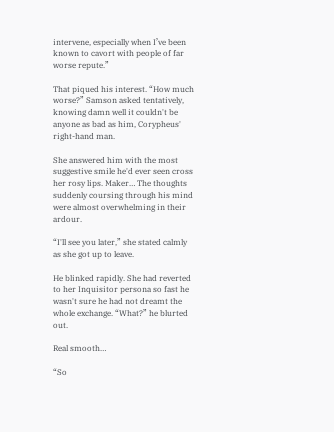intervene, especially when I’ve been known to cavort with people of far worse repute.”

That piqued his interest. “How much worse?” Samson asked tentatively, knowing damn well it couldn't be anyone as bad as him, Corypheus' right-hand man.

She answered him with the most suggestive smile he'd ever seen cross her rosy lips. Maker… The thoughts suddenly coursing through his mind were almost overwhelming in their ardour.

“I'll see you later,” she stated calmly as she got up to leave.

He blinked rapidly. She had reverted to her Inquisitor persona so fast he wasn't sure he had not dreamt the whole exchange. “What?” he blurted out.

Real smooth…

“So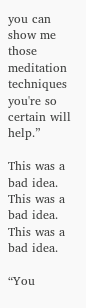you can show me those meditation techniques you're so certain will help.”

This was a bad idea. This was a bad idea. This was a bad idea.

“You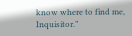know where to find me, Inquisitor.”